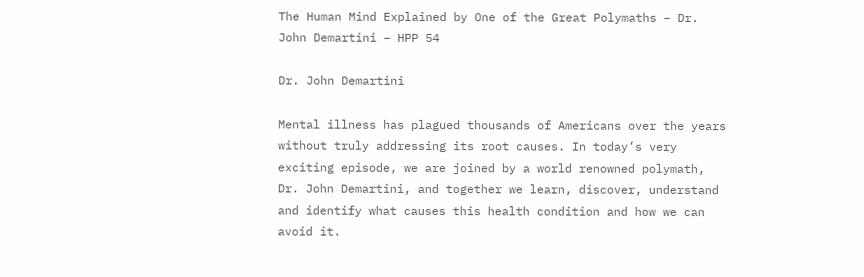The Human Mind Explained by One of the Great Polymaths – Dr. John Demartini – HPP 54

Dr. John Demartini

Mental illness has plagued thousands of Americans over the years without truly addressing its root causes. In today’s very exciting episode, we are joined by a world renowned polymath, Dr. John Demartini, and together we learn, discover, understand and identify what causes this health condition and how we can avoid it.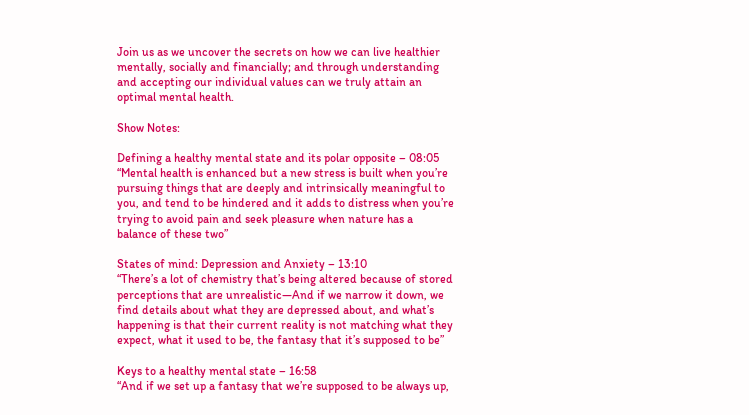Join us as we uncover the secrets on how we can live healthier mentally, socially and financially; and through understanding and accepting our individual values can we truly attain an optimal mental health.

Show Notes:

Defining a healthy mental state and its polar opposite – 08:05
“Mental health is enhanced but a new stress is built when you’re pursuing things that are deeply and intrinsically meaningful to you, and tend to be hindered and it adds to distress when you’re trying to avoid pain and seek pleasure when nature has a balance of these two”

States of mind: Depression and Anxiety – 13:10
“There’s a lot of chemistry that’s being altered because of stored perceptions that are unrealistic—And if we narrow it down, we find details about what they are depressed about, and what’s happening is that their current reality is not matching what they expect, what it used to be, the fantasy that it’s supposed to be”

Keys to a healthy mental state – 16:58
“And if we set up a fantasy that we’re supposed to be always up,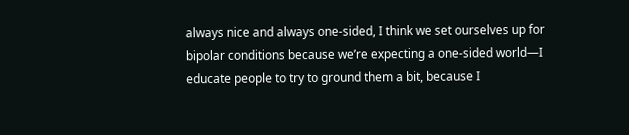always nice and always one-sided, I think we set ourselves up for bipolar conditions because we’re expecting a one-sided world—I educate people to try to ground them a bit, because I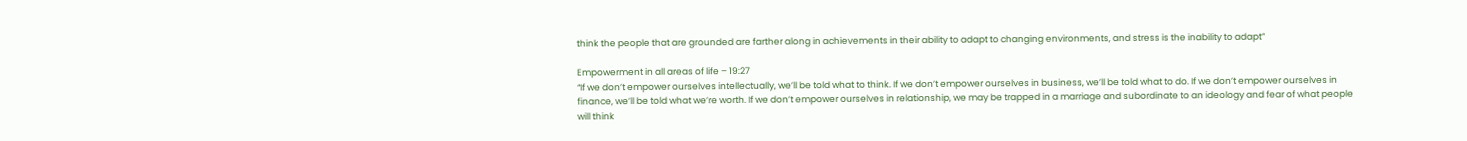think the people that are grounded are farther along in achievements in their ability to adapt to changing environments, and stress is the inability to adapt”

Empowerment in all areas of life – 19:27
“If we don’t empower ourselves intellectually, we’ll be told what to think. If we don’t empower ourselves in business, we’ll be told what to do. If we don’t empower ourselves in finance, we’ll be told what we’re worth. If we don’t empower ourselves in relationship, we may be trapped in a marriage and subordinate to an ideology and fear of what people will think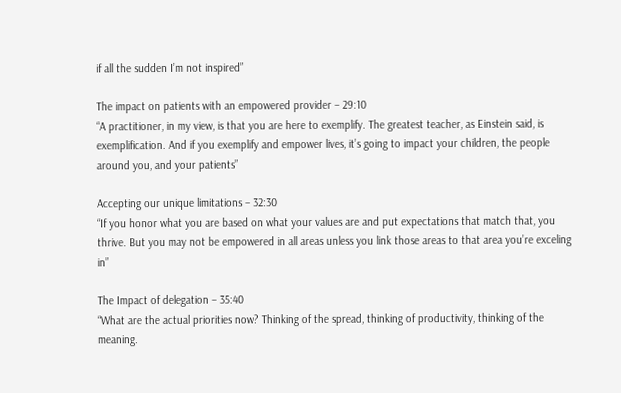if all the sudden I’m not inspired”

The impact on patients with an empowered provider – 29:10
“A practitioner, in my view, is that you are here to exemplify. The greatest teacher, as Einstein said, is exemplification. And if you exemplify and empower lives, it’s going to impact your children, the people around you, and your patients”

Accepting our unique limitations – 32:30
“If you honor what you are based on what your values are and put expectations that match that, you thrive. But you may not be empowered in all areas unless you link those areas to that area you’re exceling in”

The Impact of delegation – 35:40
“What are the actual priorities now? Thinking of the spread, thinking of productivity, thinking of the meaning.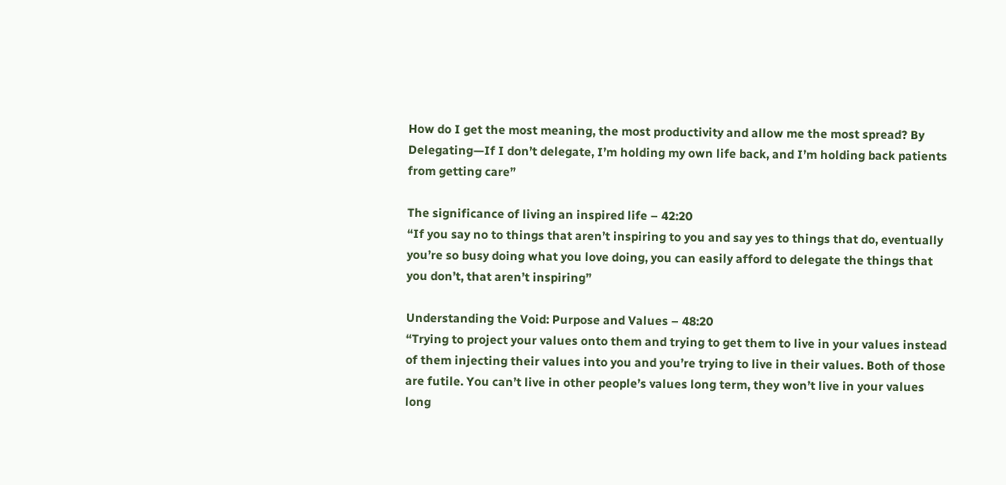How do I get the most meaning, the most productivity and allow me the most spread? By Delegating—If I don’t delegate, I’m holding my own life back, and I’m holding back patients from getting care”

The significance of living an inspired life – 42:20
“If you say no to things that aren’t inspiring to you and say yes to things that do, eventually you’re so busy doing what you love doing, you can easily afford to delegate the things that you don’t, that aren’t inspiring”

Understanding the Void: Purpose and Values – 48:20
“Trying to project your values onto them and trying to get them to live in your values instead of them injecting their values into you and you’re trying to live in their values. Both of those are futile. You can’t live in other people’s values long term, they won’t live in your values long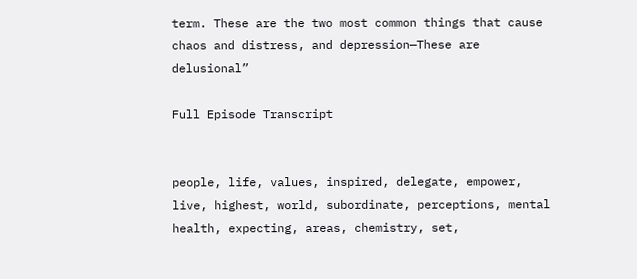term. These are the two most common things that cause chaos and distress, and depression—These are delusional”

Full Episode Transcript


people, life, values, inspired, delegate, empower, live, highest, world, subordinate, perceptions, mental health, expecting, areas, chemistry, set,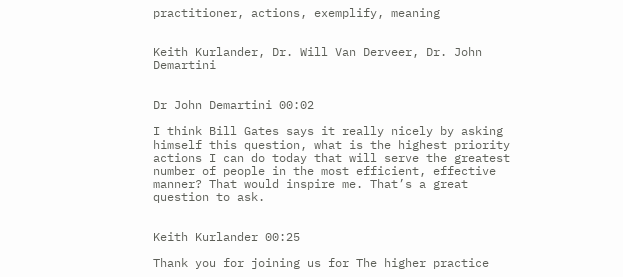practitioner, actions, exemplify, meaning


Keith Kurlander, Dr. Will Van Derveer, Dr. John Demartini


Dr John Demartini 00:02

I think Bill Gates says it really nicely by asking himself this question, what is the highest priority actions I can do today that will serve the greatest number of people in the most efficient, effective manner? That would inspire me. That’s a great question to ask.


Keith Kurlander 00:25

Thank you for joining us for The higher practice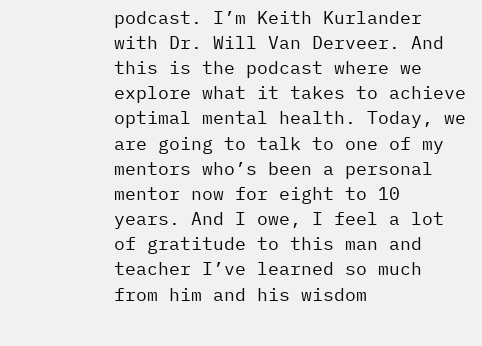podcast. I’m Keith Kurlander with Dr. Will Van Derveer. And this is the podcast where we explore what it takes to achieve optimal mental health. Today, we are going to talk to one of my mentors who’s been a personal mentor now for eight to 10 years. And I owe, I feel a lot of gratitude to this man and teacher I’ve learned so much from him and his wisdom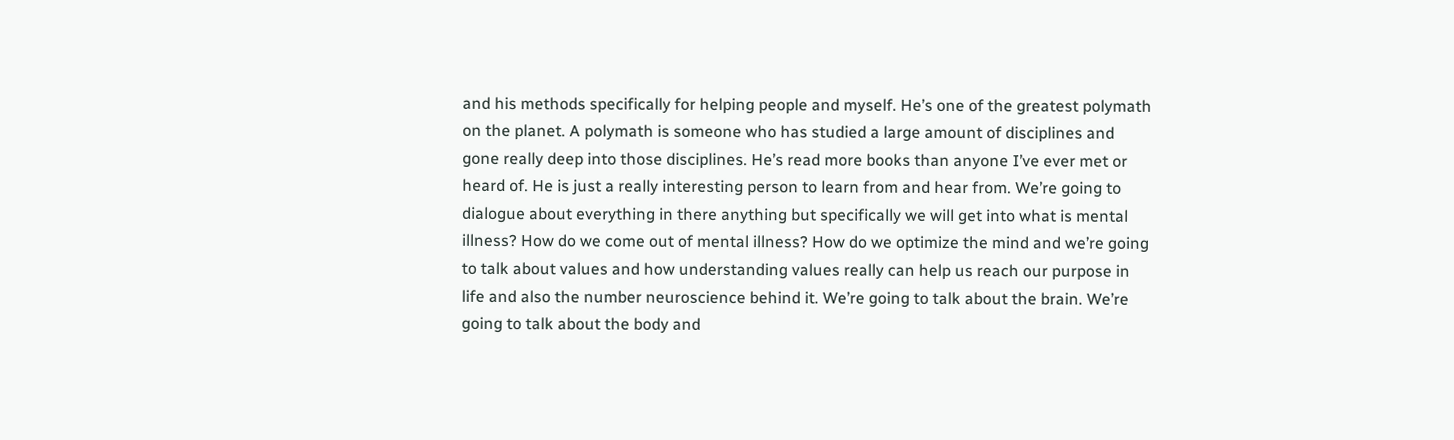and his methods specifically for helping people and myself. He’s one of the greatest polymath on the planet. A polymath is someone who has studied a large amount of disciplines and gone really deep into those disciplines. He’s read more books than anyone I’ve ever met or heard of. He is just a really interesting person to learn from and hear from. We’re going to dialogue about everything in there anything but specifically we will get into what is mental illness? How do we come out of mental illness? How do we optimize the mind and we’re going to talk about values and how understanding values really can help us reach our purpose in life and also the number neuroscience behind it. We’re going to talk about the brain. We’re going to talk about the body and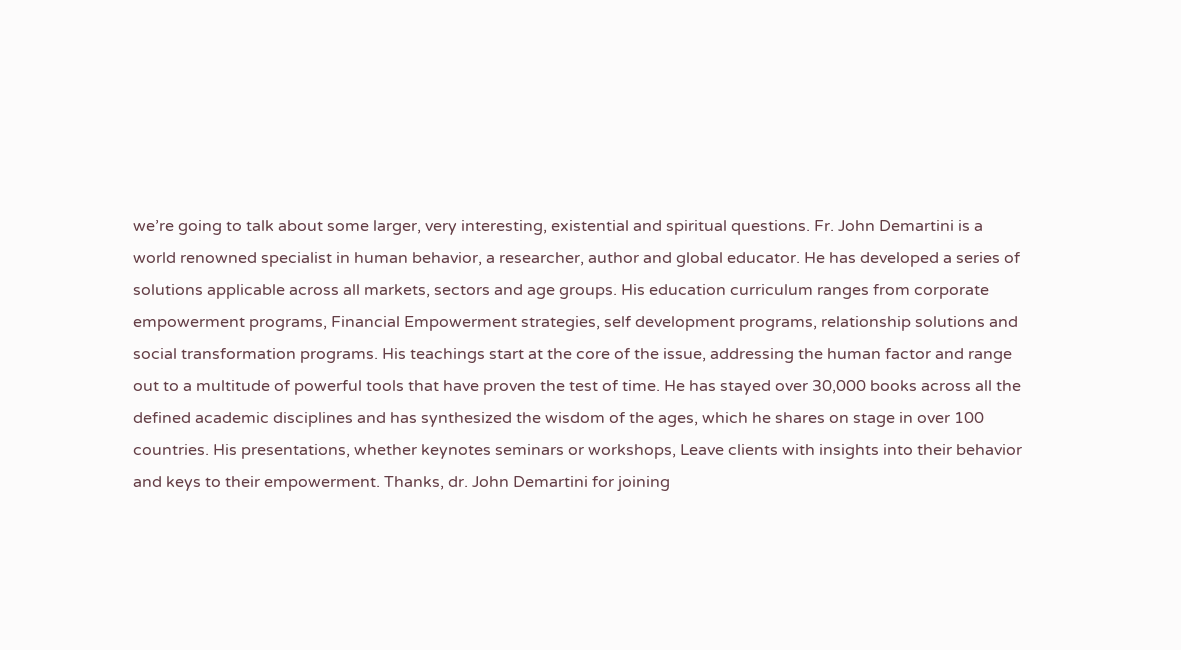we’re going to talk about some larger, very interesting, existential and spiritual questions. Fr. John Demartini is a world renowned specialist in human behavior, a researcher, author and global educator. He has developed a series of solutions applicable across all markets, sectors and age groups. His education curriculum ranges from corporate empowerment programs, Financial Empowerment strategies, self development programs, relationship solutions and social transformation programs. His teachings start at the core of the issue, addressing the human factor and range out to a multitude of powerful tools that have proven the test of time. He has stayed over 30,000 books across all the defined academic disciplines and has synthesized the wisdom of the ages, which he shares on stage in over 100 countries. His presentations, whether keynotes seminars or workshops, Leave clients with insights into their behavior and keys to their empowerment. Thanks, dr. John Demartini for joining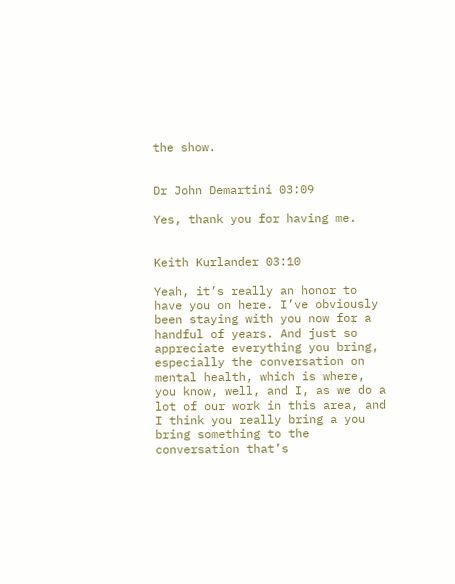the show.


Dr John Demartini 03:09

Yes, thank you for having me.


Keith Kurlander 03:10

Yeah, it’s really an honor to have you on here. I’ve obviously been staying with you now for a handful of years. And just so appreciate everything you bring, especially the conversation on mental health, which is where, you know, well, and I, as we do a lot of our work in this area, and I think you really bring a you bring something to the conversation that’s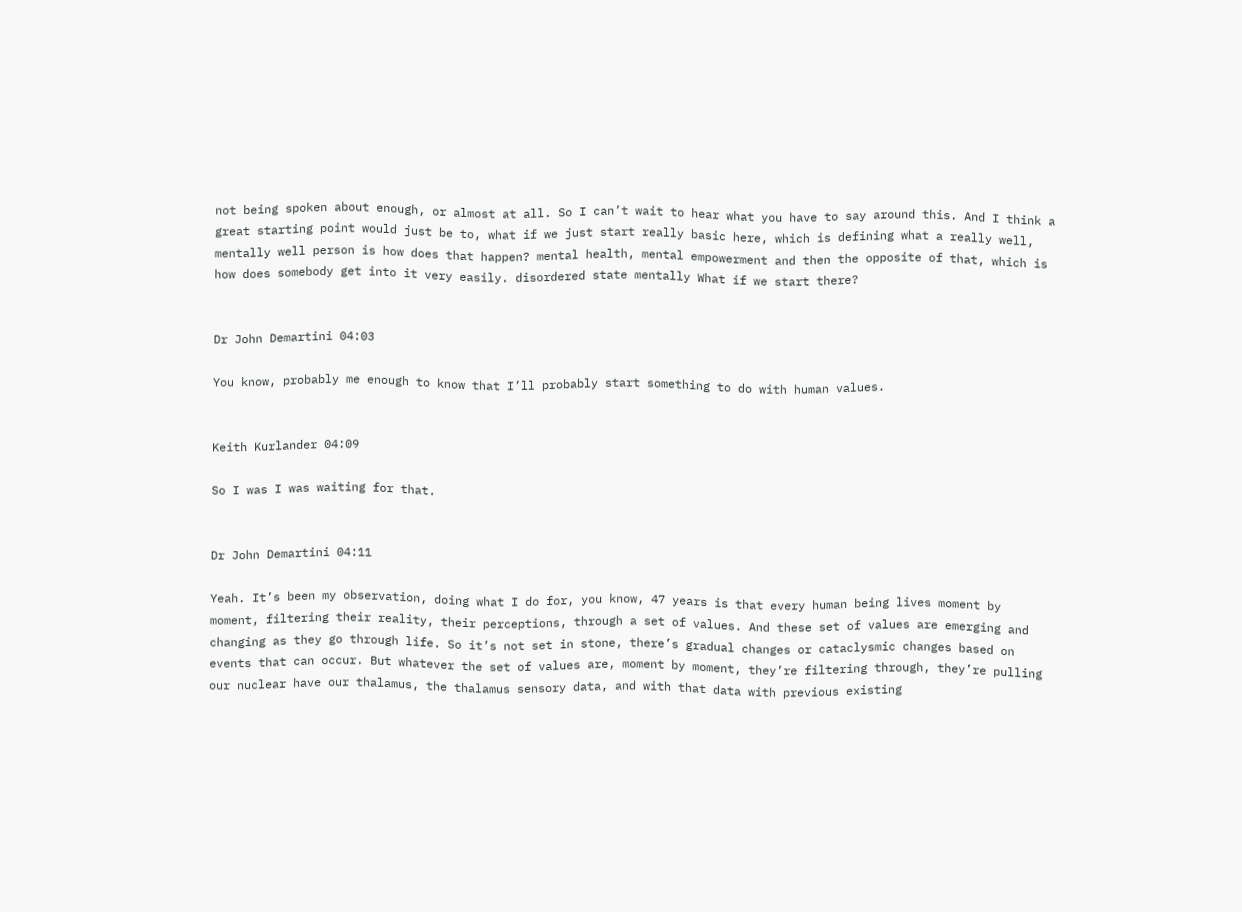not being spoken about enough, or almost at all. So I can’t wait to hear what you have to say around this. And I think a great starting point would just be to, what if we just start really basic here, which is defining what a really well, mentally well person is how does that happen? mental health, mental empowerment and then the opposite of that, which is how does somebody get into it very easily. disordered state mentally What if we start there?


Dr John Demartini 04:03

You know, probably me enough to know that I’ll probably start something to do with human values.


Keith Kurlander 04:09

So I was I was waiting for that.


Dr John Demartini 04:11

Yeah. It’s been my observation, doing what I do for, you know, 47 years is that every human being lives moment by moment, filtering their reality, their perceptions, through a set of values. And these set of values are emerging and changing as they go through life. So it’s not set in stone, there’s gradual changes or cataclysmic changes based on events that can occur. But whatever the set of values are, moment by moment, they’re filtering through, they’re pulling our nuclear have our thalamus, the thalamus sensory data, and with that data with previous existing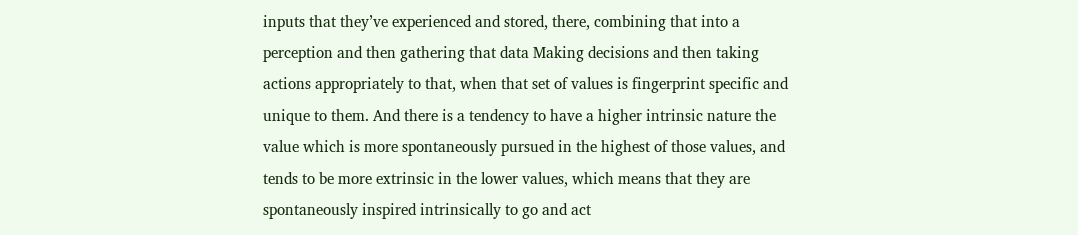inputs that they’ve experienced and stored, there, combining that into a perception and then gathering that data Making decisions and then taking actions appropriately to that, when that set of values is fingerprint specific and unique to them. And there is a tendency to have a higher intrinsic nature the value which is more spontaneously pursued in the highest of those values, and tends to be more extrinsic in the lower values, which means that they are spontaneously inspired intrinsically to go and act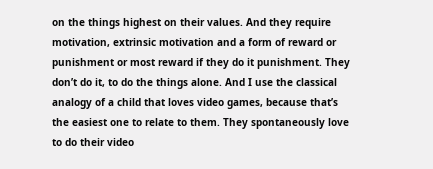on the things highest on their values. And they require motivation, extrinsic motivation and a form of reward or punishment or most reward if they do it punishment. They don’t do it, to do the things alone. And I use the classical analogy of a child that loves video games, because that’s the easiest one to relate to them. They spontaneously love to do their video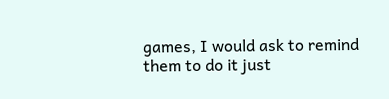games, I would ask to remind them to do it just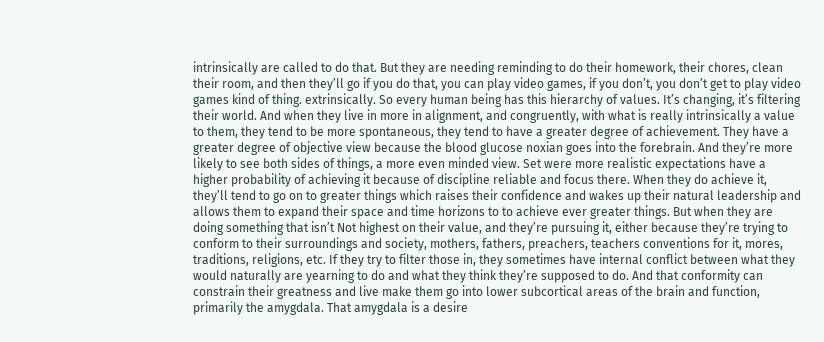intrinsically are called to do that. But they are needing reminding to do their homework, their chores, clean their room, and then they’ll go if you do that, you can play video games, if you don’t, you don’t get to play video games kind of thing. extrinsically. So every human being has this hierarchy of values. It’s changing, it’s filtering their world. And when they live in more in alignment, and congruently, with what is really intrinsically a value to them, they tend to be more spontaneous, they tend to have a greater degree of achievement. They have a greater degree of objective view because the blood glucose noxian goes into the forebrain. And they’re more likely to see both sides of things, a more even minded view. Set were more realistic expectations have a higher probability of achieving it because of discipline reliable and focus there. When they do achieve it, they’ll tend to go on to greater things which raises their confidence and wakes up their natural leadership and allows them to expand their space and time horizons to to achieve ever greater things. But when they are doing something that isn’t Not highest on their value, and they’re pursuing it, either because they’re trying to conform to their surroundings and society, mothers, fathers, preachers, teachers conventions for it, mores, traditions, religions, etc. If they try to filter those in, they sometimes have internal conflict between what they would naturally are yearning to do and what they think they’re supposed to do. And that conformity can constrain their greatness and live make them go into lower subcortical areas of the brain and function, primarily the amygdala. That amygdala is a desire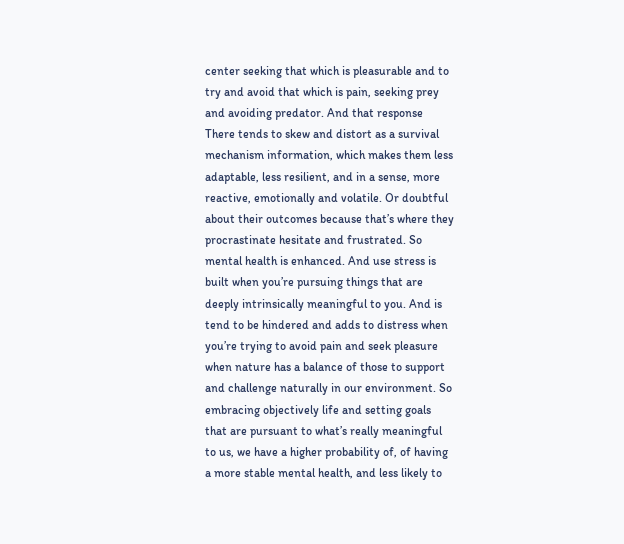center seeking that which is pleasurable and to try and avoid that which is pain, seeking prey and avoiding predator. And that response There tends to skew and distort as a survival mechanism information, which makes them less adaptable, less resilient, and in a sense, more reactive, emotionally and volatile. Or doubtful about their outcomes because that’s where they procrastinate hesitate and frustrated. So mental health is enhanced. And use stress is built when you’re pursuing things that are deeply intrinsically meaningful to you. And is tend to be hindered and adds to distress when you’re trying to avoid pain and seek pleasure when nature has a balance of those to support and challenge naturally in our environment. So embracing objectively life and setting goals that are pursuant to what’s really meaningful to us, we have a higher probability of, of having a more stable mental health, and less likely to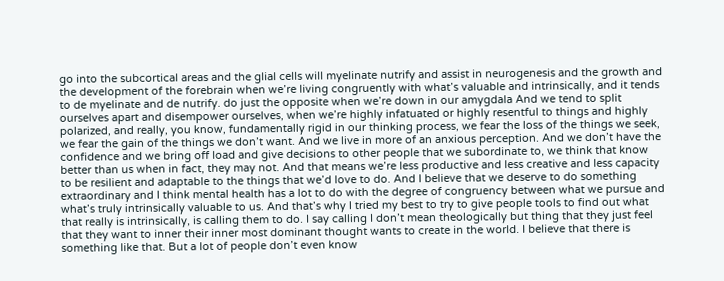go into the subcortical areas and the glial cells will myelinate nutrify and assist in neurogenesis and the growth and the development of the forebrain when we’re living congruently with what’s valuable and intrinsically, and it tends to de myelinate and de nutrify. do just the opposite when we’re down in our amygdala And we tend to split ourselves apart and disempower ourselves, when we’re highly infatuated or highly resentful to things and highly polarized, and really, you know, fundamentally rigid in our thinking process, we fear the loss of the things we seek, we fear the gain of the things we don’t want. And we live in more of an anxious perception. And we don’t have the confidence and we bring off load and give decisions to other people that we subordinate to, we think that know better than us when in fact, they may not. And that means we’re less productive and less creative and less capacity to be resilient and adaptable to the things that we’d love to do. And I believe that we deserve to do something extraordinary and I think mental health has a lot to do with the degree of congruency between what we pursue and what’s truly intrinsically valuable to us. And that’s why I tried my best to try to give people tools to find out what that really is intrinsically, is calling them to do. I say calling I don’t mean theologically but thing that they just feel that they want to inner their inner most dominant thought wants to create in the world. I believe that there is something like that. But a lot of people don’t even know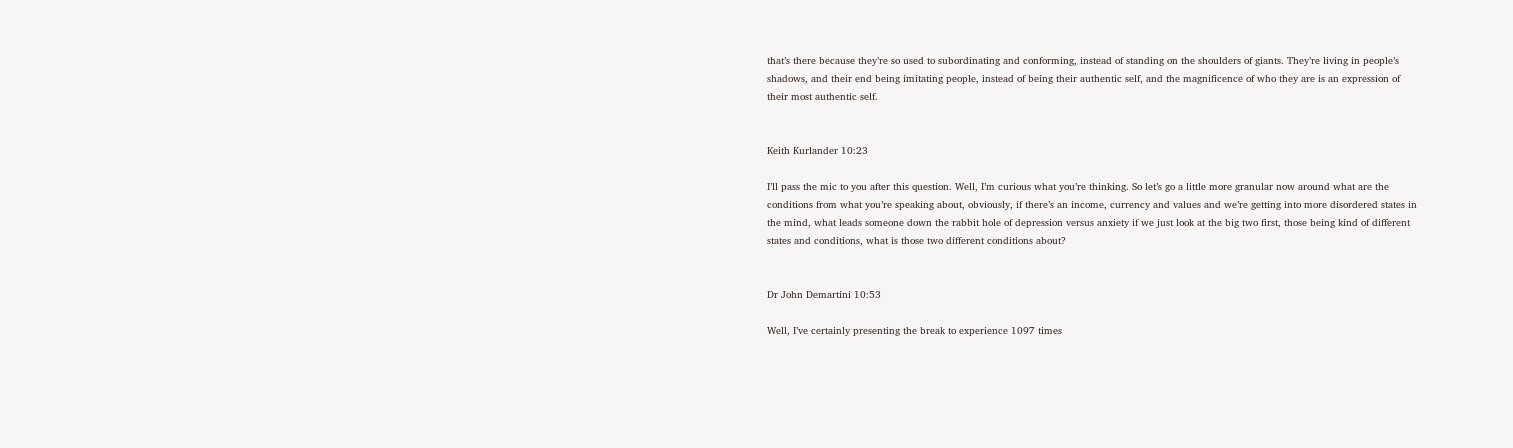that’s there because they’re so used to subordinating and conforming, instead of standing on the shoulders of giants. They’re living in people’s shadows, and their end being imitating people, instead of being their authentic self, and the magnificence of who they are is an expression of their most authentic self.


Keith Kurlander 10:23

I’ll pass the mic to you after this question. Well, I’m curious what you’re thinking. So let’s go a little more granular now around what are the conditions from what you’re speaking about, obviously, if there’s an income, currency and values and we’re getting into more disordered states in the mind, what leads someone down the rabbit hole of depression versus anxiety if we just look at the big two first, those being kind of different states and conditions, what is those two different conditions about?


Dr John Demartini 10:53

Well, I’ve certainly presenting the break to experience 1097 times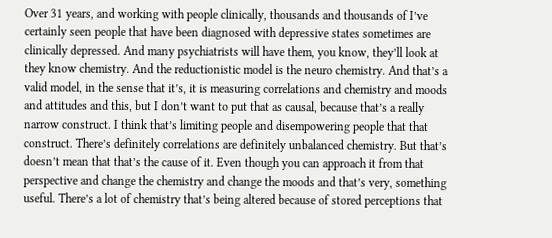Over 31 years, and working with people clinically, thousands and thousands of I’ve certainly seen people that have been diagnosed with depressive states sometimes are clinically depressed. And many psychiatrists will have them, you know, they’ll look at they know chemistry. And the reductionistic model is the neuro chemistry. And that’s a valid model, in the sense that it’s, it is measuring correlations and chemistry and moods and attitudes and this, but I don’t want to put that as causal, because that’s a really narrow construct. I think that’s limiting people and disempowering people that that construct. There’s definitely correlations are definitely unbalanced chemistry. But that’s doesn’t mean that that’s the cause of it. Even though you can approach it from that perspective and change the chemistry and change the moods and that’s very, something useful. There’s a lot of chemistry that’s being altered because of stored perceptions that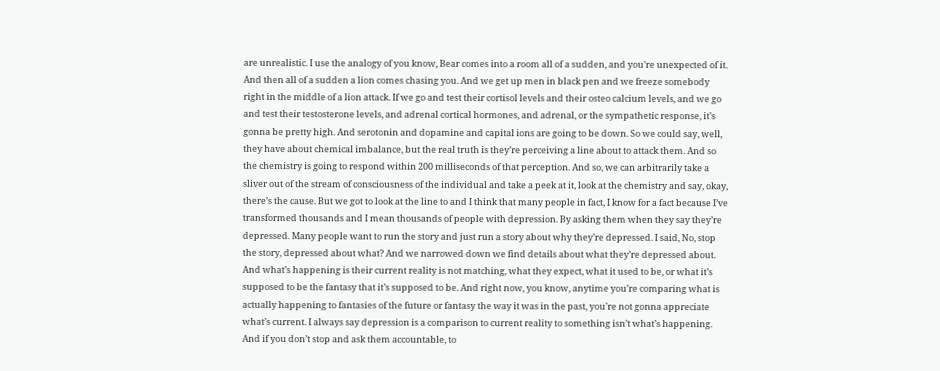are unrealistic. I use the analogy of you know, Bear comes into a room all of a sudden, and you’re unexpected of it. And then all of a sudden a lion comes chasing you. And we get up men in black pen and we freeze somebody right in the middle of a lion attack. If we go and test their cortisol levels and their osteo calcium levels, and we go and test their testosterone levels, and adrenal cortical hormones, and adrenal, or the sympathetic response, it’s gonna be pretty high. And serotonin and dopamine and capital ions are going to be down. So we could say, well, they have about chemical imbalance, but the real truth is they’re perceiving a line about to attack them. And so the chemistry is going to respond within 200 milliseconds of that perception. And so, we can arbitrarily take a sliver out of the stream of consciousness of the individual and take a peek at it, look at the chemistry and say, okay, there’s the cause. But we got to look at the line to and I think that many people in fact, I know for a fact because I’ve transformed thousands and I mean thousands of people with depression. By asking them when they say they’re depressed. Many people want to run the story and just run a story about why they’re depressed. I said, No, stop the story, depressed about what? And we narrowed down we find details about what they’re depressed about. And what’s happening is their current reality is not matching, what they expect, what it used to be, or what it’s supposed to be the fantasy that it’s supposed to be. And right now, you know, anytime you’re comparing what is actually happening to fantasies of the future or fantasy the way it was in the past, you’re not gonna appreciate what’s current. I always say depression is a comparison to current reality to something isn’t what’s happening. And if you don’t stop and ask them accountable, to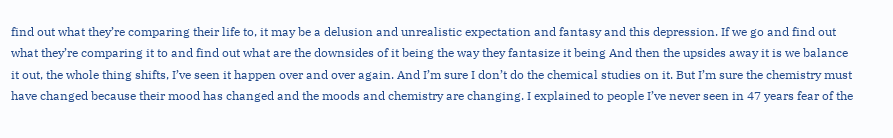find out what they’re comparing their life to, it may be a delusion and unrealistic expectation and fantasy and this depression. If we go and find out what they’re comparing it to and find out what are the downsides of it being the way they fantasize it being And then the upsides away it is we balance it out, the whole thing shifts, I’ve seen it happen over and over again. And I’m sure I don’t do the chemical studies on it. But I’m sure the chemistry must have changed because their mood has changed and the moods and chemistry are changing. I explained to people I’ve never seen in 47 years fear of the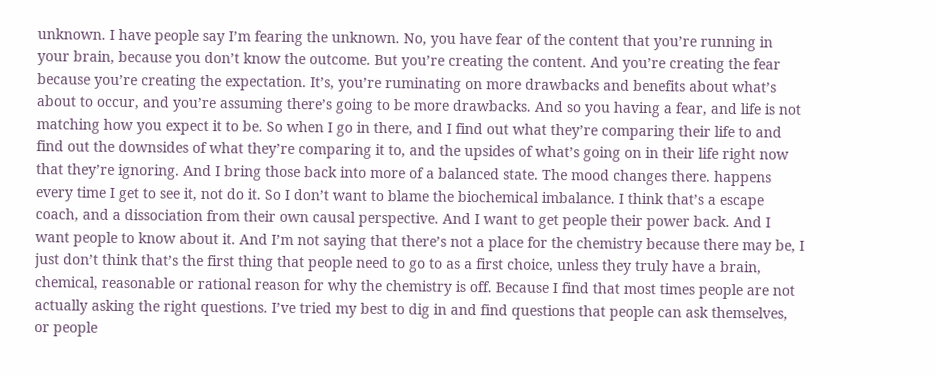unknown. I have people say I’m fearing the unknown. No, you have fear of the content that you’re running in your brain, because you don’t know the outcome. But you’re creating the content. And you’re creating the fear because you’re creating the expectation. It’s, you’re ruminating on more drawbacks and benefits about what’s about to occur, and you’re assuming there’s going to be more drawbacks. And so you having a fear, and life is not matching how you expect it to be. So when I go in there, and I find out what they’re comparing their life to and find out the downsides of what they’re comparing it to, and the upsides of what’s going on in their life right now that they’re ignoring. And I bring those back into more of a balanced state. The mood changes there. happens every time I get to see it, not do it. So I don’t want to blame the biochemical imbalance. I think that’s a escape coach, and a dissociation from their own causal perspective. And I want to get people their power back. And I want people to know about it. And I’m not saying that there’s not a place for the chemistry because there may be, I just don’t think that’s the first thing that people need to go to as a first choice, unless they truly have a brain, chemical, reasonable or rational reason for why the chemistry is off. Because I find that most times people are not actually asking the right questions. I’ve tried my best to dig in and find questions that people can ask themselves, or people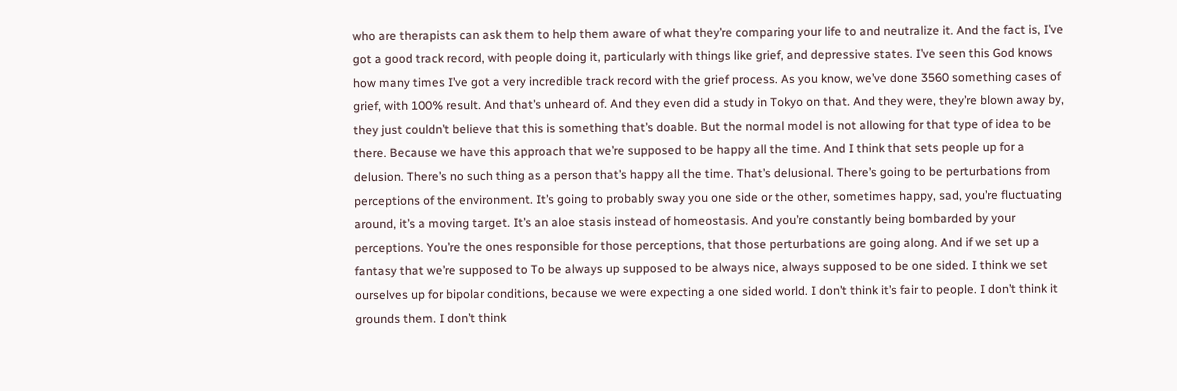who are therapists can ask them to help them aware of what they’re comparing your life to and neutralize it. And the fact is, I’ve got a good track record, with people doing it, particularly with things like grief, and depressive states. I’ve seen this God knows how many times I’ve got a very incredible track record with the grief process. As you know, we’ve done 3560 something cases of grief, with 100% result. And that’s unheard of. And they even did a study in Tokyo on that. And they were, they’re blown away by, they just couldn’t believe that this is something that’s doable. But the normal model is not allowing for that type of idea to be there. Because we have this approach that we’re supposed to be happy all the time. And I think that sets people up for a delusion. There’s no such thing as a person that’s happy all the time. That’s delusional. There’s going to be perturbations from perceptions of the environment. It’s going to probably sway you one side or the other, sometimes happy, sad, you’re fluctuating around, it’s a moving target. It’s an aloe stasis instead of homeostasis. And you’re constantly being bombarded by your perceptions. You’re the ones responsible for those perceptions, that those perturbations are going along. And if we set up a fantasy that we’re supposed to To be always up supposed to be always nice, always supposed to be one sided. I think we set ourselves up for bipolar conditions, because we were expecting a one sided world. I don’t think it’s fair to people. I don’t think it grounds them. I don’t think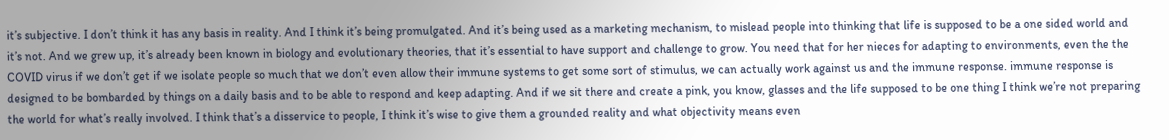it’s subjective. I don’t think it has any basis in reality. And I think it’s being promulgated. And it’s being used as a marketing mechanism, to mislead people into thinking that life is supposed to be a one sided world and it’s not. And we grew up, it’s already been known in biology and evolutionary theories, that it’s essential to have support and challenge to grow. You need that for her nieces for adapting to environments, even the the COVID virus if we don’t get if we isolate people so much that we don’t even allow their immune systems to get some sort of stimulus, we can actually work against us and the immune response. immune response is designed to be bombarded by things on a daily basis and to be able to respond and keep adapting. And if we sit there and create a pink, you know, glasses and the life supposed to be one thing I think we’re not preparing the world for what’s really involved. I think that’s a disservice to people, I think it’s wise to give them a grounded reality and what objectivity means even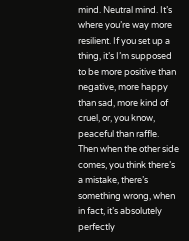mind. Neutral mind. It’s where you’re way more resilient. If you set up a thing, it’s I’m supposed to be more positive than negative, more happy than sad, more kind of cruel, or, you know, peaceful than raffle. Then when the other side comes, you think there’s a mistake, there’s something wrong, when in fact, it’s absolutely perfectly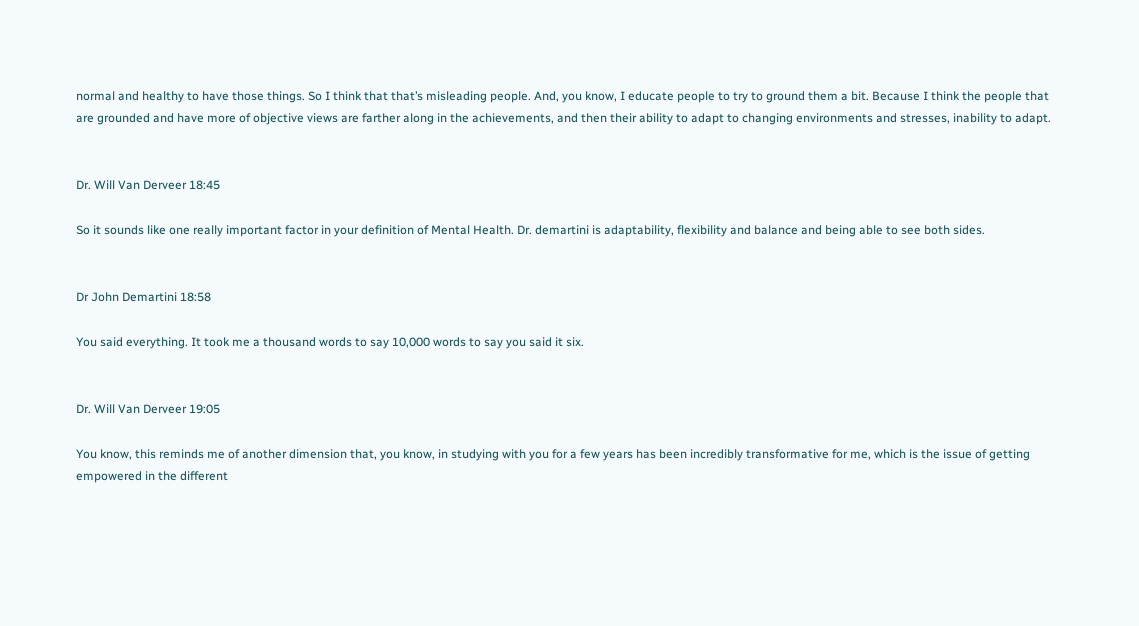normal and healthy to have those things. So I think that that’s misleading people. And, you know, I educate people to try to ground them a bit. Because I think the people that are grounded and have more of objective views are farther along in the achievements, and then their ability to adapt to changing environments and stresses, inability to adapt.


Dr. Will Van Derveer 18:45

So it sounds like one really important factor in your definition of Mental Health. Dr. demartini is adaptability, flexibility and balance and being able to see both sides.


Dr John Demartini 18:58

You said everything. It took me a thousand words to say 10,000 words to say you said it six.


Dr. Will Van Derveer 19:05

You know, this reminds me of another dimension that, you know, in studying with you for a few years has been incredibly transformative for me, which is the issue of getting empowered in the different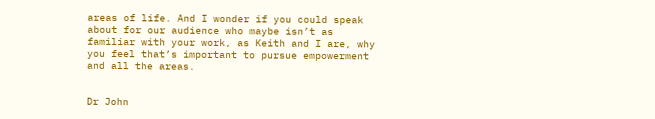areas of life. And I wonder if you could speak about for our audience who maybe isn’t as familiar with your work, as Keith and I are, why you feel that’s important to pursue empowerment and all the areas.


Dr John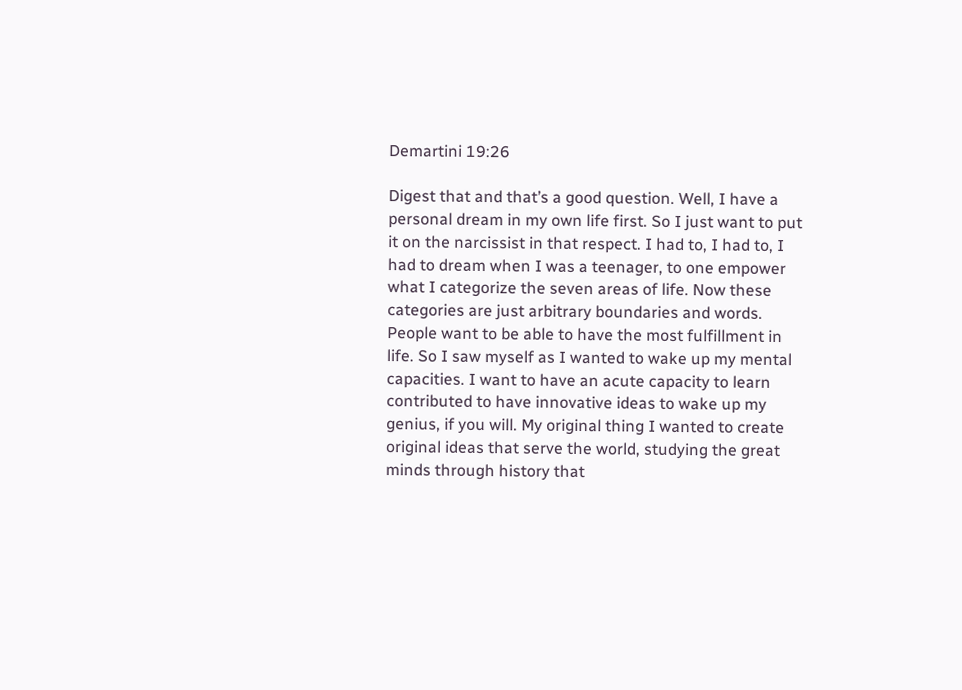Demartini 19:26

Digest that and that’s a good question. Well, I have a personal dream in my own life first. So I just want to put it on the narcissist in that respect. I had to, I had to, I had to dream when I was a teenager, to one empower what I categorize the seven areas of life. Now these categories are just arbitrary boundaries and words. People want to be able to have the most fulfillment in life. So I saw myself as I wanted to wake up my mental capacities. I want to have an acute capacity to learn contributed to have innovative ideas to wake up my genius, if you will. My original thing I wanted to create original ideas that serve the world, studying the great minds through history that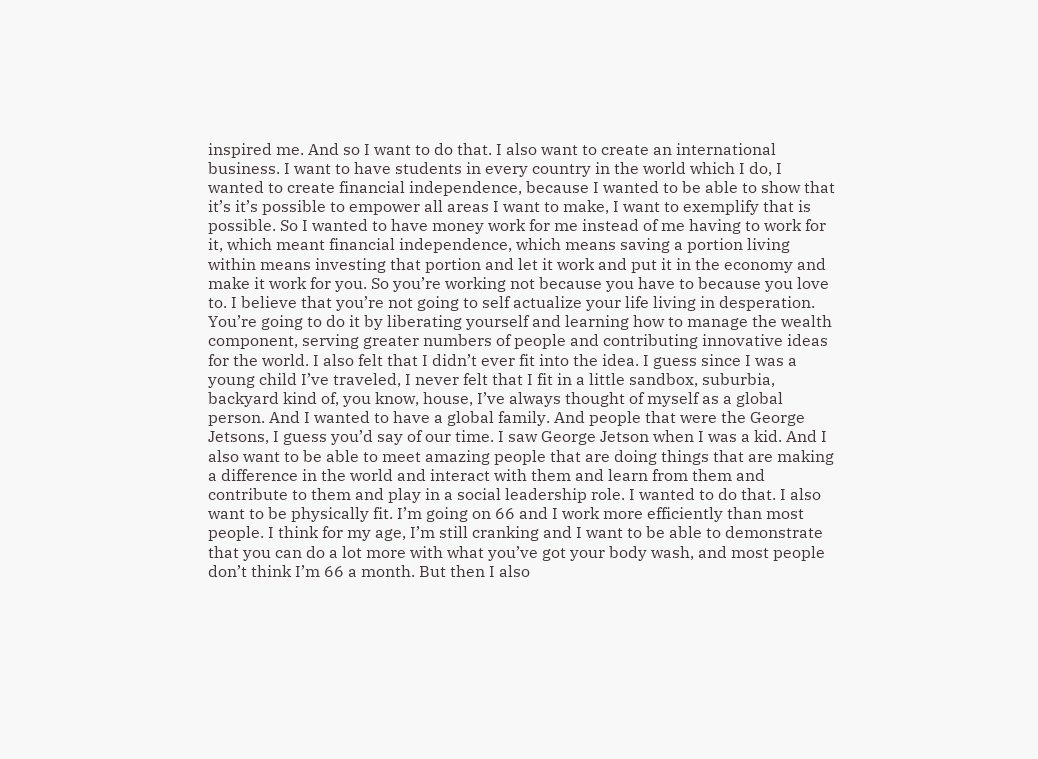inspired me. And so I want to do that. I also want to create an international business. I want to have students in every country in the world which I do, I wanted to create financial independence, because I wanted to be able to show that it’s it’s possible to empower all areas I want to make, I want to exemplify that is possible. So I wanted to have money work for me instead of me having to work for it, which meant financial independence, which means saving a portion living within means investing that portion and let it work and put it in the economy and make it work for you. So you’re working not because you have to because you love to. I believe that you’re not going to self actualize your life living in desperation. You’re going to do it by liberating yourself and learning how to manage the wealth component, serving greater numbers of people and contributing innovative ideas for the world. I also felt that I didn’t ever fit into the idea. I guess since I was a young child I’ve traveled, I never felt that I fit in a little sandbox, suburbia, backyard kind of, you know, house, I’ve always thought of myself as a global person. And I wanted to have a global family. And people that were the George Jetsons, I guess you’d say of our time. I saw George Jetson when I was a kid. And I also want to be able to meet amazing people that are doing things that are making a difference in the world and interact with them and learn from them and contribute to them and play in a social leadership role. I wanted to do that. I also want to be physically fit. I’m going on 66 and I work more efficiently than most people. I think for my age, I’m still cranking and I want to be able to demonstrate that you can do a lot more with what you’ve got your body wash, and most people don’t think I’m 66 a month. But then I also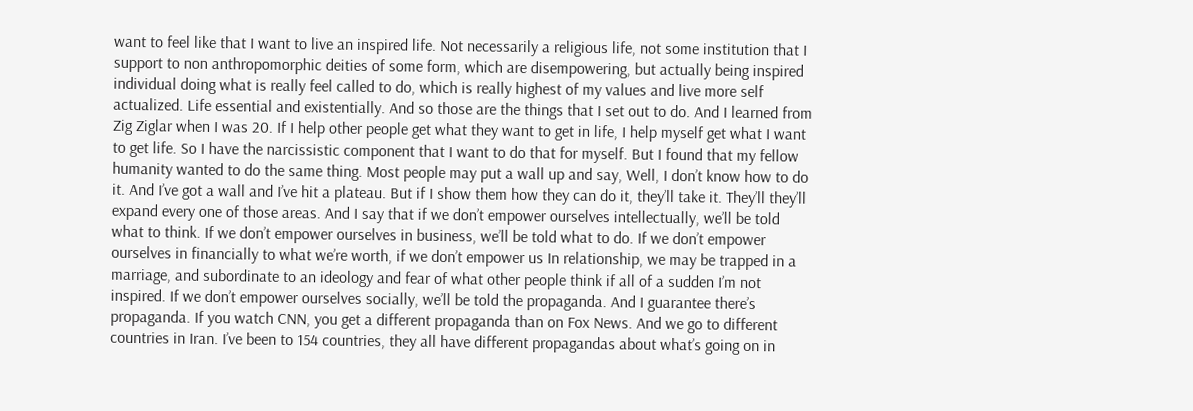want to feel like that I want to live an inspired life. Not necessarily a religious life, not some institution that I support to non anthropomorphic deities of some form, which are disempowering, but actually being inspired individual doing what is really feel called to do, which is really highest of my values and live more self actualized. Life essential and existentially. And so those are the things that I set out to do. And I learned from Zig Ziglar when I was 20. If I help other people get what they want to get in life, I help myself get what I want to get life. So I have the narcissistic component that I want to do that for myself. But I found that my fellow humanity wanted to do the same thing. Most people may put a wall up and say, Well, I don’t know how to do it. And I’ve got a wall and I’ve hit a plateau. But if I show them how they can do it, they’ll take it. They’ll they’ll expand every one of those areas. And I say that if we don’t empower ourselves intellectually, we’ll be told what to think. If we don’t empower ourselves in business, we’ll be told what to do. If we don’t empower ourselves in financially to what we’re worth, if we don’t empower us In relationship, we may be trapped in a marriage, and subordinate to an ideology and fear of what other people think if all of a sudden I’m not inspired. If we don’t empower ourselves socially, we’ll be told the propaganda. And I guarantee there’s propaganda. If you watch CNN, you get a different propaganda than on Fox News. And we go to different countries in Iran. I’ve been to 154 countries, they all have different propagandas about what’s going on in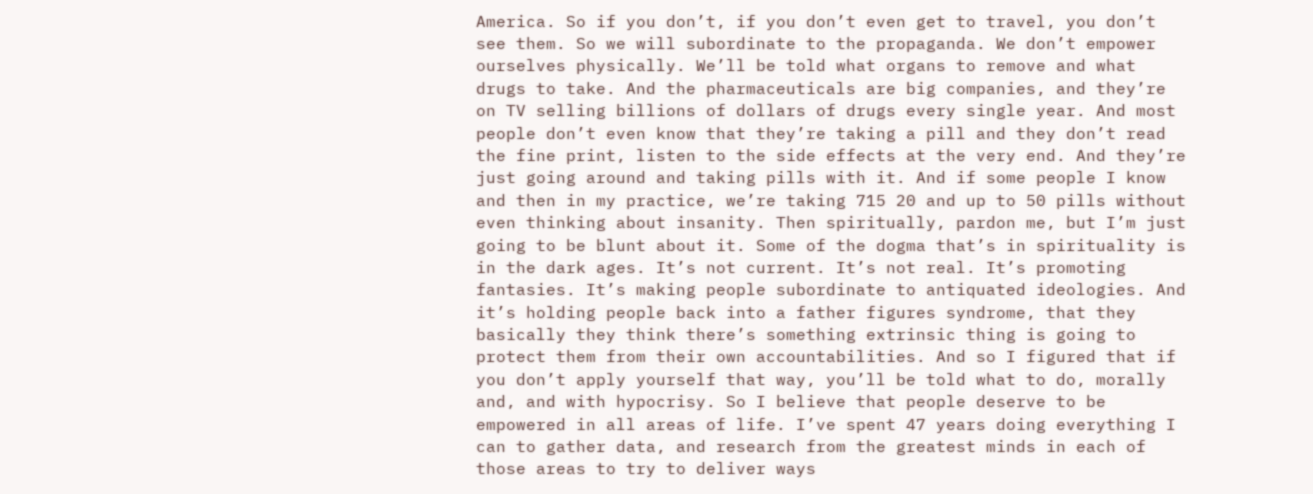America. So if you don’t, if you don’t even get to travel, you don’t see them. So we will subordinate to the propaganda. We don’t empower ourselves physically. We’ll be told what organs to remove and what drugs to take. And the pharmaceuticals are big companies, and they’re on TV selling billions of dollars of drugs every single year. And most people don’t even know that they’re taking a pill and they don’t read the fine print, listen to the side effects at the very end. And they’re just going around and taking pills with it. And if some people I know and then in my practice, we’re taking 715 20 and up to 50 pills without even thinking about insanity. Then spiritually, pardon me, but I’m just going to be blunt about it. Some of the dogma that’s in spirituality is in the dark ages. It’s not current. It’s not real. It’s promoting fantasies. It’s making people subordinate to antiquated ideologies. And it’s holding people back into a father figures syndrome, that they basically they think there’s something extrinsic thing is going to protect them from their own accountabilities. And so I figured that if you don’t apply yourself that way, you’ll be told what to do, morally and, and with hypocrisy. So I believe that people deserve to be empowered in all areas of life. I’ve spent 47 years doing everything I can to gather data, and research from the greatest minds in each of those areas to try to deliver ways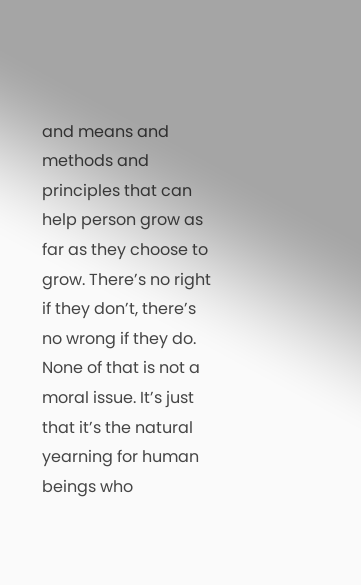and means and methods and principles that can help person grow as far as they choose to grow. There’s no right if they don’t, there’s no wrong if they do. None of that is not a moral issue. It’s just that it’s the natural yearning for human beings who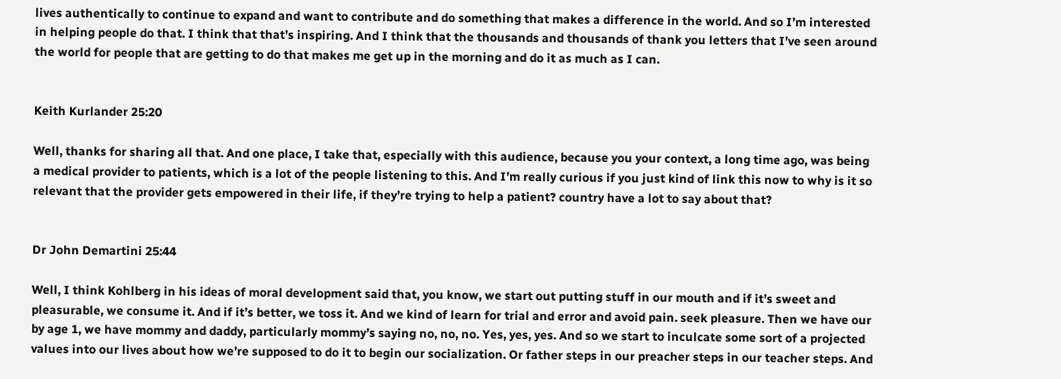lives authentically to continue to expand and want to contribute and do something that makes a difference in the world. And so I’m interested in helping people do that. I think that that’s inspiring. And I think that the thousands and thousands of thank you letters that I’ve seen around the world for people that are getting to do that makes me get up in the morning and do it as much as I can.


Keith Kurlander 25:20

Well, thanks for sharing all that. And one place, I take that, especially with this audience, because you your context, a long time ago, was being a medical provider to patients, which is a lot of the people listening to this. And I’m really curious if you just kind of link this now to why is it so relevant that the provider gets empowered in their life, if they’re trying to help a patient? country have a lot to say about that?


Dr John Demartini 25:44

Well, I think Kohlberg in his ideas of moral development said that, you know, we start out putting stuff in our mouth and if it’s sweet and pleasurable, we consume it. And if it’s better, we toss it. And we kind of learn for trial and error and avoid pain. seek pleasure. Then we have our by age 1, we have mommy and daddy, particularly mommy’s saying no, no, no. Yes, yes, yes. And so we start to inculcate some sort of a projected values into our lives about how we’re supposed to do it to begin our socialization. Or father steps in our preacher steps in our teacher steps. And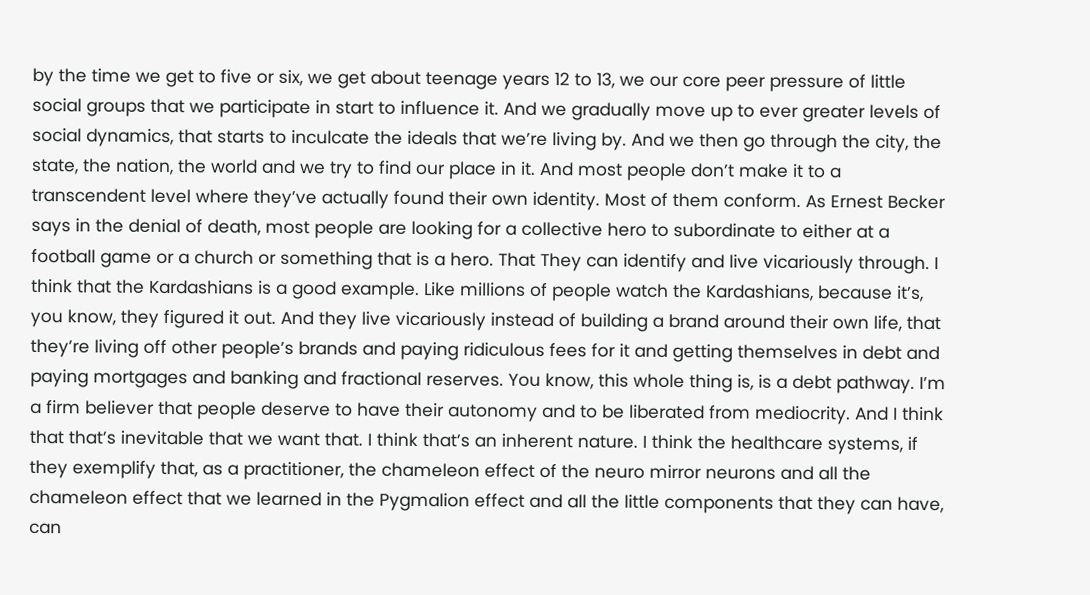by the time we get to five or six, we get about teenage years 12 to 13, we our core peer pressure of little social groups that we participate in start to influence it. And we gradually move up to ever greater levels of social dynamics, that starts to inculcate the ideals that we’re living by. And we then go through the city, the state, the nation, the world and we try to find our place in it. And most people don’t make it to a transcendent level where they’ve actually found their own identity. Most of them conform. As Ernest Becker says in the denial of death, most people are looking for a collective hero to subordinate to either at a football game or a church or something that is a hero. That They can identify and live vicariously through. I think that the Kardashians is a good example. Like millions of people watch the Kardashians, because it’s, you know, they figured it out. And they live vicariously instead of building a brand around their own life, that they’re living off other people’s brands and paying ridiculous fees for it and getting themselves in debt and paying mortgages and banking and fractional reserves. You know, this whole thing is, is a debt pathway. I’m a firm believer that people deserve to have their autonomy and to be liberated from mediocrity. And I think that that’s inevitable that we want that. I think that’s an inherent nature. I think the healthcare systems, if they exemplify that, as a practitioner, the chameleon effect of the neuro mirror neurons and all the chameleon effect that we learned in the Pygmalion effect and all the little components that they can have, can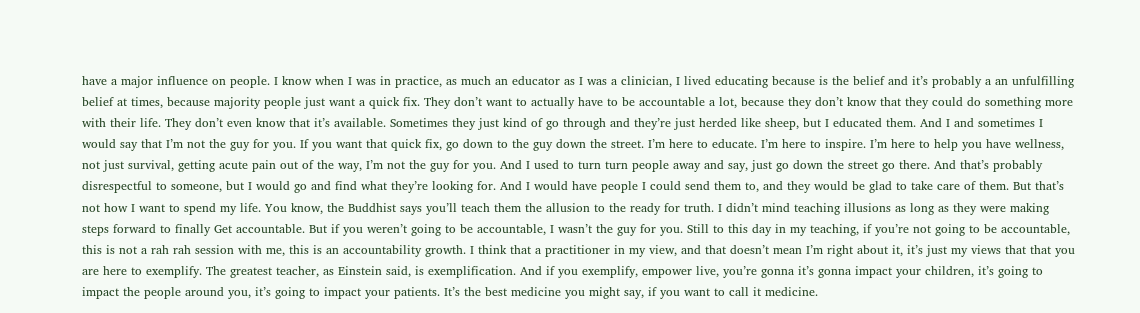have a major influence on people. I know when I was in practice, as much an educator as I was a clinician, I lived educating because is the belief and it’s probably a an unfulfilling belief at times, because majority people just want a quick fix. They don’t want to actually have to be accountable a lot, because they don’t know that they could do something more with their life. They don’t even know that it’s available. Sometimes they just kind of go through and they’re just herded like sheep, but I educated them. And I and sometimes I would say that I’m not the guy for you. If you want that quick fix, go down to the guy down the street. I’m here to educate. I’m here to inspire. I’m here to help you have wellness, not just survival, getting acute pain out of the way, I’m not the guy for you. And I used to turn turn people away and say, just go down the street go there. And that’s probably disrespectful to someone, but I would go and find what they’re looking for. And I would have people I could send them to, and they would be glad to take care of them. But that’s not how I want to spend my life. You know, the Buddhist says you’ll teach them the allusion to the ready for truth. I didn’t mind teaching illusions as long as they were making steps forward to finally Get accountable. But if you weren’t going to be accountable, I wasn’t the guy for you. Still to this day in my teaching, if you’re not going to be accountable, this is not a rah rah session with me, this is an accountability growth. I think that a practitioner in my view, and that doesn’t mean I’m right about it, it’s just my views that that you are here to exemplify. The greatest teacher, as Einstein said, is exemplification. And if you exemplify, empower live, you’re gonna it’s gonna impact your children, it’s going to impact the people around you, it’s going to impact your patients. It’s the best medicine you might say, if you want to call it medicine.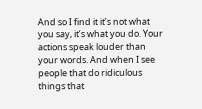And so I find it it’s not what you say, it’s what you do. Your actions speak louder than your words. And when I see people that do ridiculous things that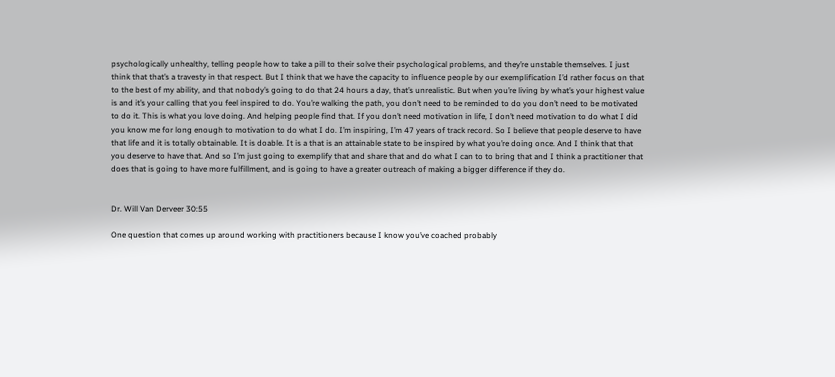psychologically unhealthy, telling people how to take a pill to their solve their psychological problems, and they’re unstable themselves. I just think that that’s a travesty in that respect. But I think that we have the capacity to influence people by our exemplification I’d rather focus on that to the best of my ability, and that nobody’s going to do that 24 hours a day, that’s unrealistic. But when you’re living by what’s your highest value is and it’s your calling that you feel inspired to do. You’re walking the path, you don’t need to be reminded to do you don’t need to be motivated to do it. This is what you love doing. And helping people find that. If you don’t need motivation in life, I don’t need motivation to do what I did you know me for long enough to motivation to do what I do. I’m inspiring, I’m 47 years of track record. So I believe that people deserve to have that life and it is totally obtainable. It is doable. It is a that is an attainable state to be inspired by what you’re doing once. And I think that that you deserve to have that. And so I’m just going to exemplify that and share that and do what I can to to bring that and I think a practitioner that does that is going to have more fulfillment, and is going to have a greater outreach of making a bigger difference if they do.


Dr. Will Van Derveer 30:55

One question that comes up around working with practitioners because I know you’ve coached probably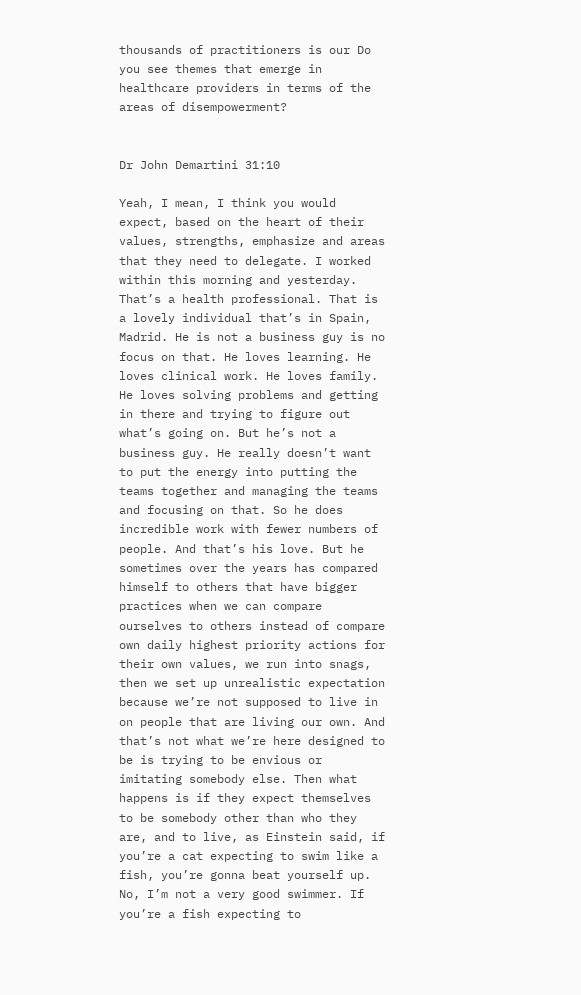thousands of practitioners is our Do you see themes that emerge in healthcare providers in terms of the areas of disempowerment?


Dr John Demartini 31:10

Yeah, I mean, I think you would expect, based on the heart of their values, strengths, emphasize and areas that they need to delegate. I worked within this morning and yesterday. That’s a health professional. That is a lovely individual that’s in Spain, Madrid. He is not a business guy is no focus on that. He loves learning. He loves clinical work. He loves family. He loves solving problems and getting in there and trying to figure out what’s going on. But he’s not a business guy. He really doesn’t want to put the energy into putting the teams together and managing the teams and focusing on that. So he does incredible work with fewer numbers of people. And that’s his love. But he sometimes over the years has compared himself to others that have bigger practices when we can compare ourselves to others instead of compare own daily highest priority actions for their own values, we run into snags, then we set up unrealistic expectation because we’re not supposed to live in on people that are living our own. And that’s not what we’re here designed to be is trying to be envious or imitating somebody else. Then what happens is if they expect themselves to be somebody other than who they are, and to live, as Einstein said, if you’re a cat expecting to swim like a fish, you’re gonna beat yourself up. No, I’m not a very good swimmer. If you’re a fish expecting to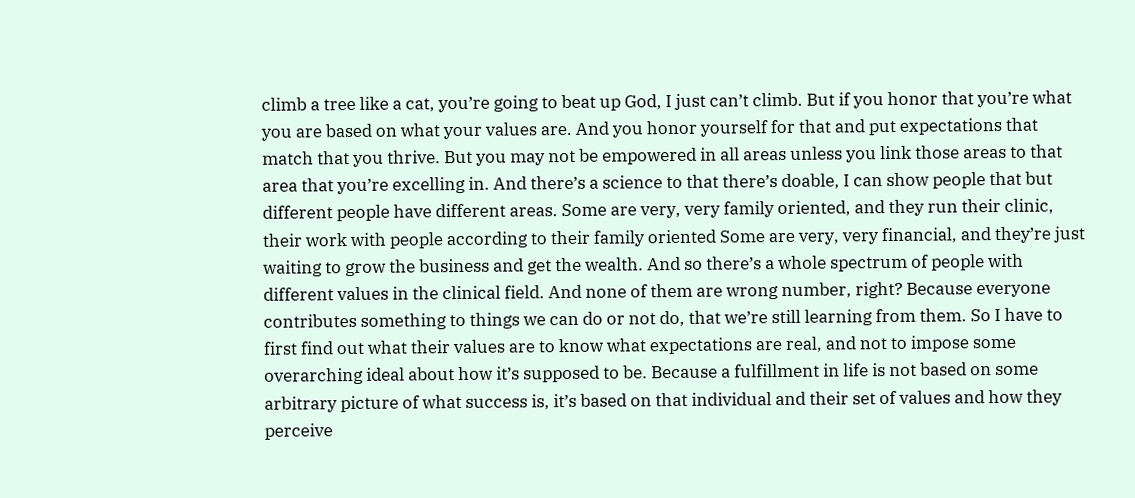climb a tree like a cat, you’re going to beat up God, I just can’t climb. But if you honor that you’re what you are based on what your values are. And you honor yourself for that and put expectations that match that you thrive. But you may not be empowered in all areas unless you link those areas to that area that you’re excelling in. And there’s a science to that there’s doable, I can show people that but different people have different areas. Some are very, very family oriented, and they run their clinic, their work with people according to their family oriented Some are very, very financial, and they’re just waiting to grow the business and get the wealth. And so there’s a whole spectrum of people with different values in the clinical field. And none of them are wrong number, right? Because everyone contributes something to things we can do or not do, that we’re still learning from them. So I have to first find out what their values are to know what expectations are real, and not to impose some overarching ideal about how it’s supposed to be. Because a fulfillment in life is not based on some arbitrary picture of what success is, it’s based on that individual and their set of values and how they perceive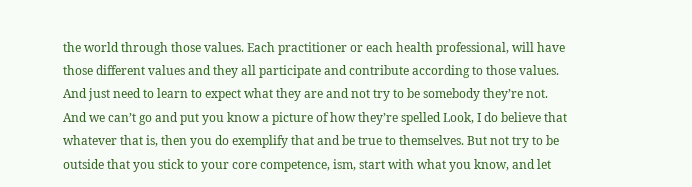the world through those values. Each practitioner or each health professional, will have those different values and they all participate and contribute according to those values. And just need to learn to expect what they are and not try to be somebody they’re not. And we can’t go and put you know a picture of how they’re spelled Look, I do believe that whatever that is, then you do exemplify that and be true to themselves. But not try to be outside that you stick to your core competence, ism, start with what you know, and let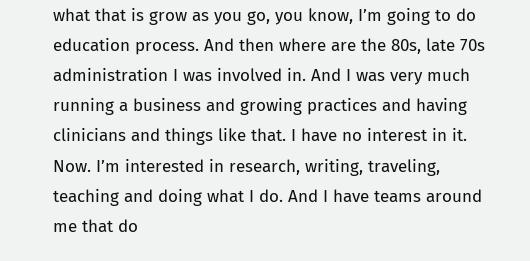what that is grow as you go, you know, I’m going to do education process. And then where are the 80s, late 70s administration I was involved in. And I was very much running a business and growing practices and having clinicians and things like that. I have no interest in it. Now. I’m interested in research, writing, traveling, teaching and doing what I do. And I have teams around me that do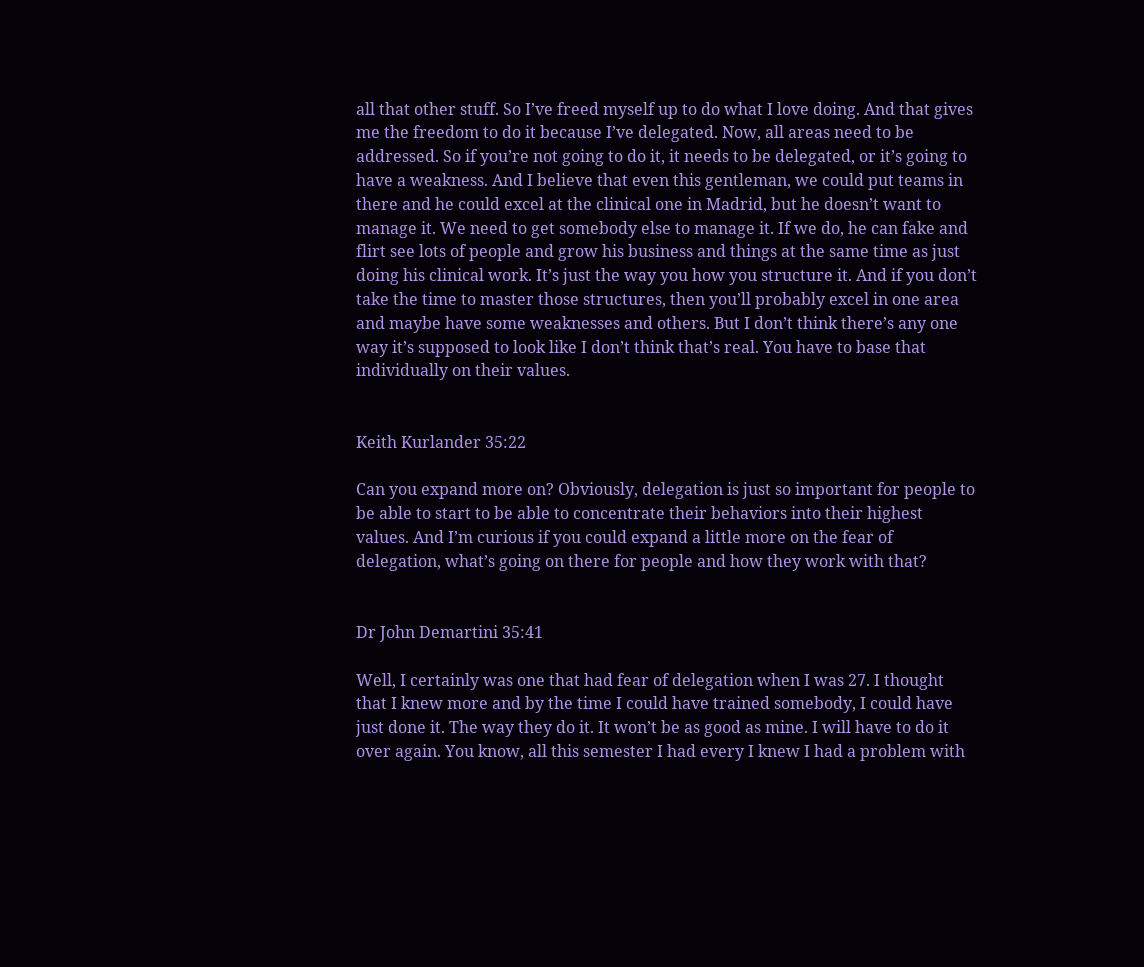all that other stuff. So I’ve freed myself up to do what I love doing. And that gives me the freedom to do it because I’ve delegated. Now, all areas need to be addressed. So if you’re not going to do it, it needs to be delegated, or it’s going to have a weakness. And I believe that even this gentleman, we could put teams in there and he could excel at the clinical one in Madrid, but he doesn’t want to manage it. We need to get somebody else to manage it. If we do, he can fake and flirt see lots of people and grow his business and things at the same time as just doing his clinical work. It’s just the way you how you structure it. And if you don’t take the time to master those structures, then you’ll probably excel in one area and maybe have some weaknesses and others. But I don’t think there’s any one way it’s supposed to look like I don’t think that’s real. You have to base that individually on their values.


Keith Kurlander 35:22

Can you expand more on? Obviously, delegation is just so important for people to be able to start to be able to concentrate their behaviors into their highest values. And I’m curious if you could expand a little more on the fear of delegation, what’s going on there for people and how they work with that?


Dr John Demartini 35:41

Well, I certainly was one that had fear of delegation when I was 27. I thought that I knew more and by the time I could have trained somebody, I could have just done it. The way they do it. It won’t be as good as mine. I will have to do it over again. You know, all this semester I had every I knew I had a problem with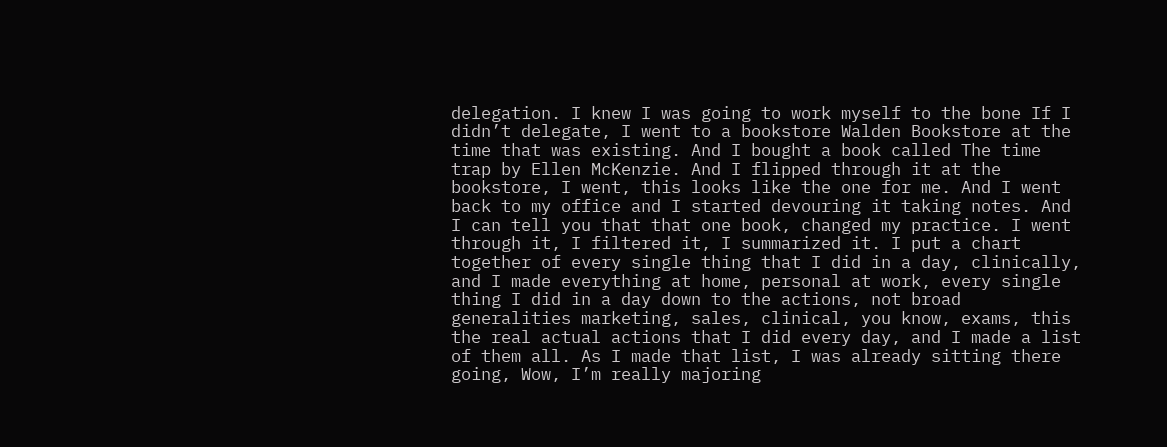delegation. I knew I was going to work myself to the bone If I didn’t delegate, I went to a bookstore Walden Bookstore at the time that was existing. And I bought a book called The time trap by Ellen McKenzie. And I flipped through it at the bookstore, I went, this looks like the one for me. And I went back to my office and I started devouring it taking notes. And I can tell you that that one book, changed my practice. I went through it, I filtered it, I summarized it. I put a chart together of every single thing that I did in a day, clinically, and I made everything at home, personal at work, every single thing I did in a day down to the actions, not broad generalities marketing, sales, clinical, you know, exams, this the real actual actions that I did every day, and I made a list of them all. As I made that list, I was already sitting there going, Wow, I’m really majoring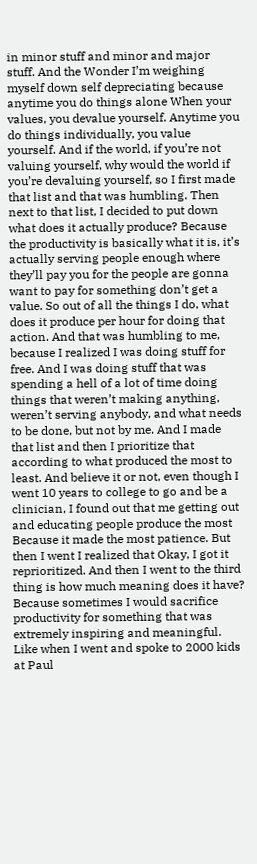in minor stuff and minor and major stuff. And the Wonder I’m weighing myself down self depreciating because anytime you do things alone When your values, you devalue yourself. Anytime you do things individually, you value yourself. And if the world, if you’re not valuing yourself, why would the world if you’re devaluing yourself, so I first made that list and that was humbling. Then next to that list, I decided to put down what does it actually produce? Because the productivity is basically what it is, it’s actually serving people enough where they’ll pay you for the people are gonna want to pay for something don’t get a value. So out of all the things I do, what does it produce per hour for doing that action. And that was humbling to me, because I realized I was doing stuff for free. And I was doing stuff that was spending a hell of a lot of time doing things that weren’t making anything, weren’t serving anybody, and what needs to be done, but not by me. And I made that list and then I prioritize that according to what produced the most to least. And believe it or not, even though I went 10 years to college to go and be a clinician, I found out that me getting out and educating people produce the most Because it made the most patience. But then I went I realized that Okay, I got it reprioritized. And then I went to the third thing is how much meaning does it have? Because sometimes I would sacrifice productivity for something that was extremely inspiring and meaningful. Like when I went and spoke to 2000 kids at Paul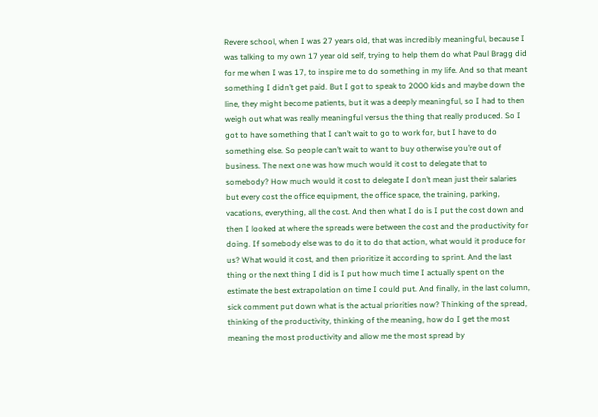Revere school, when I was 27 years old, that was incredibly meaningful, because I was talking to my own 17 year old self, trying to help them do what Paul Bragg did for me when I was 17, to inspire me to do something in my life. And so that meant something I didn’t get paid. But I got to speak to 2000 kids and maybe down the line, they might become patients, but it was a deeply meaningful, so I had to then weigh out what was really meaningful versus the thing that really produced. So I got to have something that I can’t wait to go to work for, but I have to do something else. So people can’t wait to want to buy otherwise you’re out of business. The next one was how much would it cost to delegate that to somebody? How much would it cost to delegate I don’t mean just their salaries but every cost the office equipment, the office space, the training, parking, vacations, everything, all the cost. And then what I do is I put the cost down and then I looked at where the spreads were between the cost and the productivity for doing. If somebody else was to do it to do that action, what would it produce for us? What would it cost, and then prioritize it according to sprint. And the last thing or the next thing I did is I put how much time I actually spent on the estimate the best extrapolation on time I could put. And finally, in the last column, sick comment put down what is the actual priorities now? Thinking of the spread, thinking of the productivity, thinking of the meaning, how do I get the most meaning the most productivity and allow me the most spread by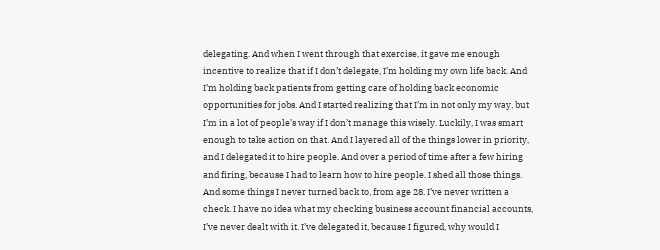delegating. And when I went through that exercise, it gave me enough incentive to realize that if I don’t delegate, I’m holding my own life back. And I’m holding back patients from getting care of holding back economic opportunities for jobs. And I started realizing that I’m in not only my way, but I’m in a lot of people’s way if I don’t manage this wisely. Luckily, I was smart enough to take action on that. And I layered all of the things lower in priority, and I delegated it to hire people. And over a period of time after a few hiring and firing, because I had to learn how to hire people. I shed all those things. And some things I never turned back to, from age 28. I’ve never written a check. I have no idea what my checking business account financial accounts, I’ve never dealt with it. I’ve delegated it, because I figured, why would I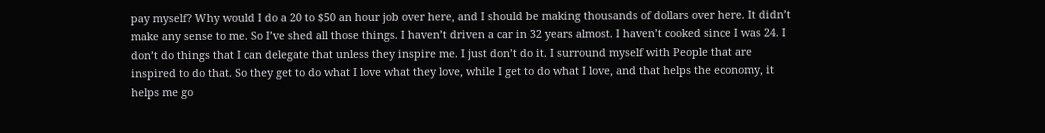pay myself? Why would I do a 20 to $50 an hour job over here, and I should be making thousands of dollars over here. It didn’t make any sense to me. So I’ve shed all those things. I haven’t driven a car in 32 years almost. I haven’t cooked since I was 24. I don’t do things that I can delegate that unless they inspire me. I just don’t do it. I surround myself with People that are inspired to do that. So they get to do what I love what they love, while I get to do what I love, and that helps the economy, it helps me go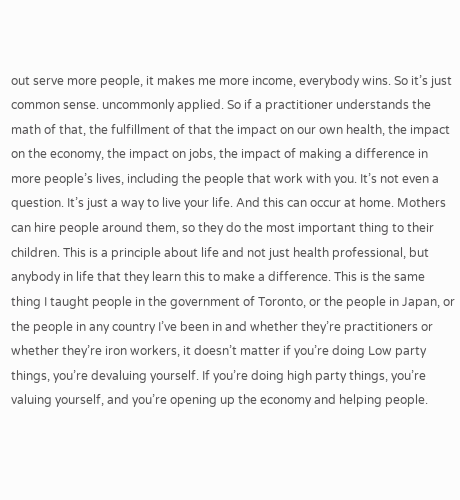out serve more people, it makes me more income, everybody wins. So it’s just common sense. uncommonly applied. So if a practitioner understands the math of that, the fulfillment of that the impact on our own health, the impact on the economy, the impact on jobs, the impact of making a difference in more people’s lives, including the people that work with you. It’s not even a question. It’s just a way to live your life. And this can occur at home. Mothers can hire people around them, so they do the most important thing to their children. This is a principle about life and not just health professional, but anybody in life that they learn this to make a difference. This is the same thing I taught people in the government of Toronto, or the people in Japan, or the people in any country I’ve been in and whether they’re practitioners or whether they’re iron workers, it doesn’t matter if you’re doing Low party things, you’re devaluing yourself. If you’re doing high party things, you’re valuing yourself, and you’re opening up the economy and helping people.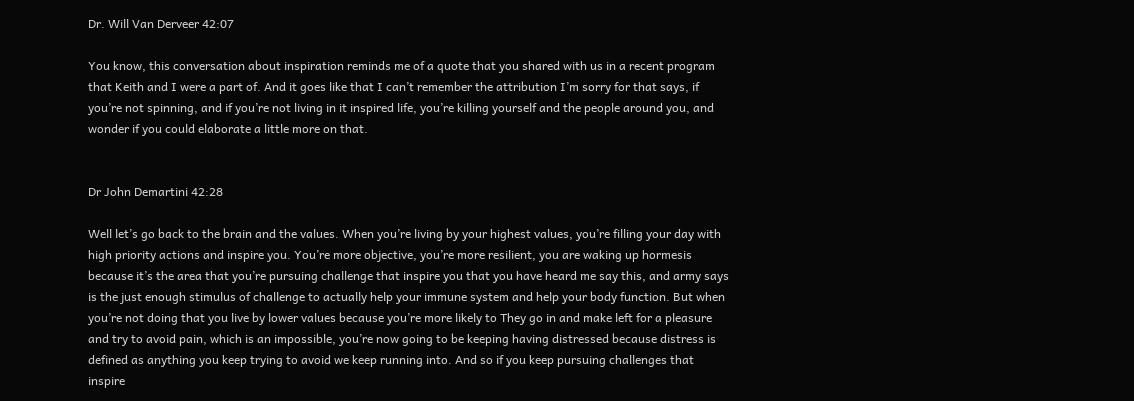Dr. Will Van Derveer 42:07

You know, this conversation about inspiration reminds me of a quote that you shared with us in a recent program that Keith and I were a part of. And it goes like that I can’t remember the attribution I’m sorry for that says, if you’re not spinning, and if you’re not living in it inspired life, you’re killing yourself and the people around you, and wonder if you could elaborate a little more on that.


Dr John Demartini 42:28

Well let’s go back to the brain and the values. When you’re living by your highest values, you’re filling your day with high priority actions and inspire you. You’re more objective, you’re more resilient, you are waking up hormesis because it’s the area that you’re pursuing challenge that inspire you that you have heard me say this, and army says is the just enough stimulus of challenge to actually help your immune system and help your body function. But when you’re not doing that you live by lower values because you’re more likely to They go in and make left for a pleasure and try to avoid pain, which is an impossible, you’re now going to be keeping having distressed because distress is defined as anything you keep trying to avoid we keep running into. And so if you keep pursuing challenges that inspire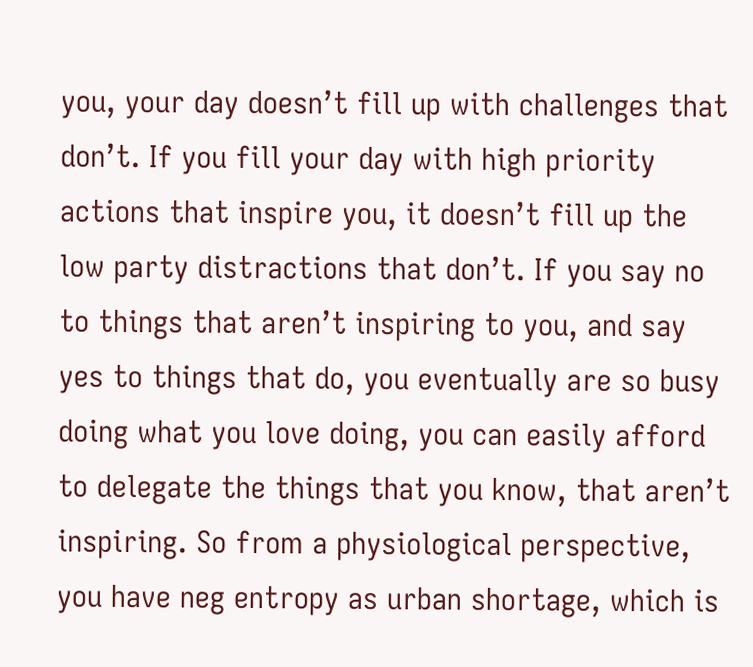you, your day doesn’t fill up with challenges that don’t. If you fill your day with high priority actions that inspire you, it doesn’t fill up the low party distractions that don’t. If you say no to things that aren’t inspiring to you, and say yes to things that do, you eventually are so busy doing what you love doing, you can easily afford to delegate the things that you know, that aren’t inspiring. So from a physiological perspective, you have neg entropy as urban shortage, which is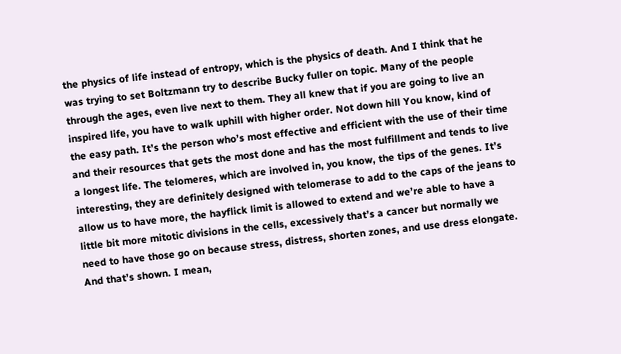the physics of life instead of entropy, which is the physics of death. And I think that he was trying to set Boltzmann try to describe Bucky fuller on topic. Many of the people through the ages, even live next to them. They all knew that if you are going to live an inspired life, you have to walk uphill with higher order. Not down hill You know, kind of the easy path. It’s the person who’s most effective and efficient with the use of their time and their resources that gets the most done and has the most fulfillment and tends to live a longest life. The telomeres, which are involved in, you know, the tips of the genes. It’s interesting, they are definitely designed with telomerase to add to the caps of the jeans to allow us to have more, the hayflick limit is allowed to extend and we’re able to have a little bit more mitotic divisions in the cells, excessively that’s a cancer but normally we need to have those go on because stress, distress, shorten zones, and use dress elongate. And that’s shown. I mean,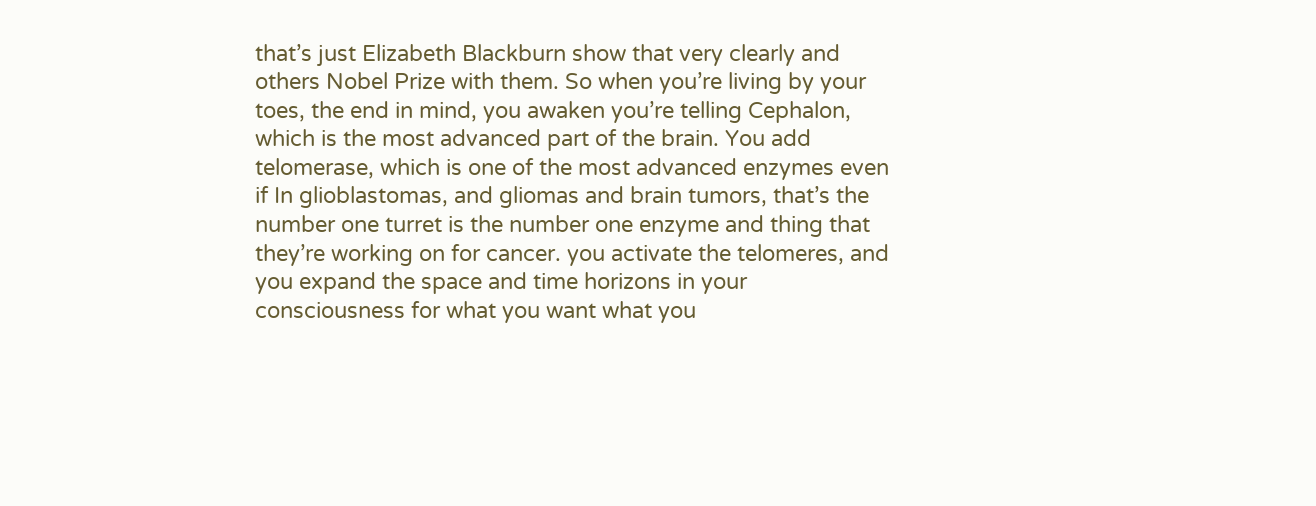that’s just Elizabeth Blackburn show that very clearly and others Nobel Prize with them. So when you’re living by your toes, the end in mind, you awaken you’re telling Cephalon, which is the most advanced part of the brain. You add telomerase, which is one of the most advanced enzymes even if In glioblastomas, and gliomas and brain tumors, that’s the number one turret is the number one enzyme and thing that they’re working on for cancer. you activate the telomeres, and you expand the space and time horizons in your consciousness for what you want what you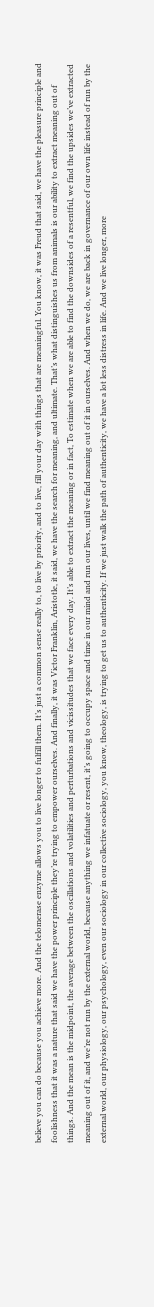believe you can do because you achieve more. And the telomerase enzyme allows you to live longer to fulfill them. It’s just a common sense really to, to live by priority, and to live, fill your day with things that are meaningful. You know, it was Freud that said, we have the pleasure principle and foolishness that it was a nature that said we have the power principle they’re trying to empower ourselves. And finally, it was Victor Franklin, Aristotle, it said, we have the search for meaning, and ultimate. That’s what distinguishes us from animals is our ability to extract meaning out of things. And the mean is the midpoint, the average between the oscillations and volatilities and perturbations and vicissitudes that we face every day. It’s able to extract the meaning or in fact, To estimate when we are able to find the downsides of a resentful, we find the upsides we’ve extracted meaning out of it, and we’re not run by the external world, because anything we infatuate or resent, it’s going to occupy space and time in our mind and run our lives, until we find meaning out of it in ourselves. And when we do, we are back in governance of our own life instead of run by the external world, our physiology, our psychology, even our sociology in our collective sociology, you know, theology, is trying to get us to authenticity. If we just walk the path of authenticity, we have a lot less distress in life. And we live longer, more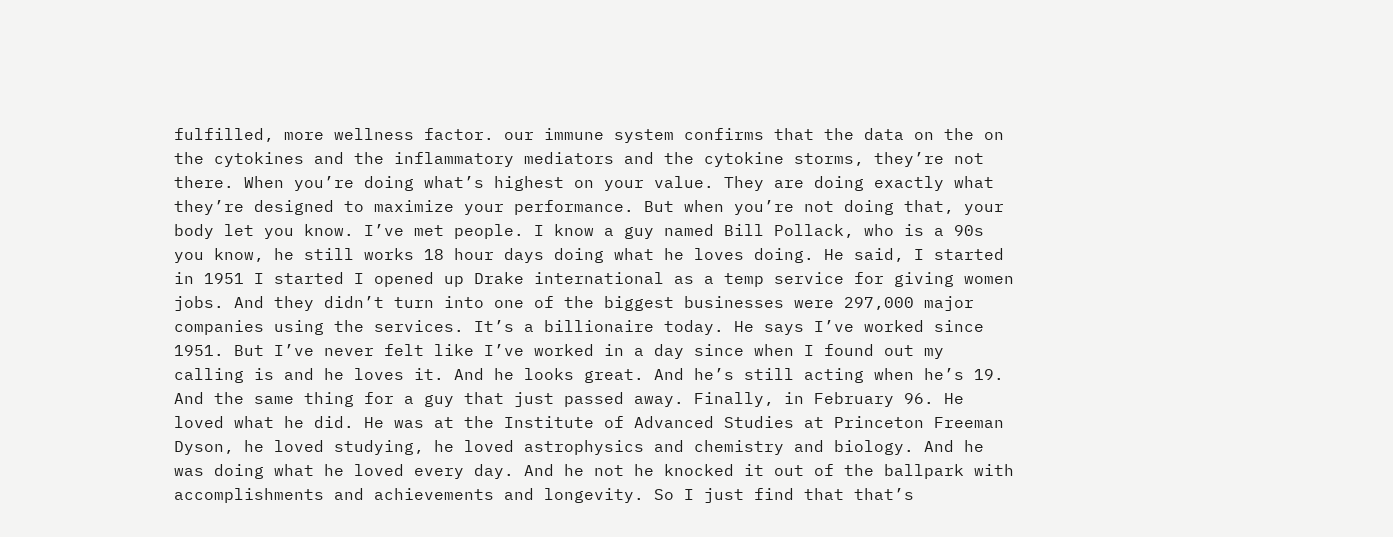fulfilled, more wellness factor. our immune system confirms that the data on the on the cytokines and the inflammatory mediators and the cytokine storms, they’re not there. When you’re doing what’s highest on your value. They are doing exactly what they’re designed to maximize your performance. But when you’re not doing that, your body let you know. I’ve met people. I know a guy named Bill Pollack, who is a 90s you know, he still works 18 hour days doing what he loves doing. He said, I started in 1951 I started I opened up Drake international as a temp service for giving women jobs. And they didn’t turn into one of the biggest businesses were 297,000 major companies using the services. It’s a billionaire today. He says I’ve worked since 1951. But I’ve never felt like I’ve worked in a day since when I found out my calling is and he loves it. And he looks great. And he’s still acting when he’s 19. And the same thing for a guy that just passed away. Finally, in February 96. He loved what he did. He was at the Institute of Advanced Studies at Princeton Freeman Dyson, he loved studying, he loved astrophysics and chemistry and biology. And he was doing what he loved every day. And he not he knocked it out of the ballpark with accomplishments and achievements and longevity. So I just find that that’s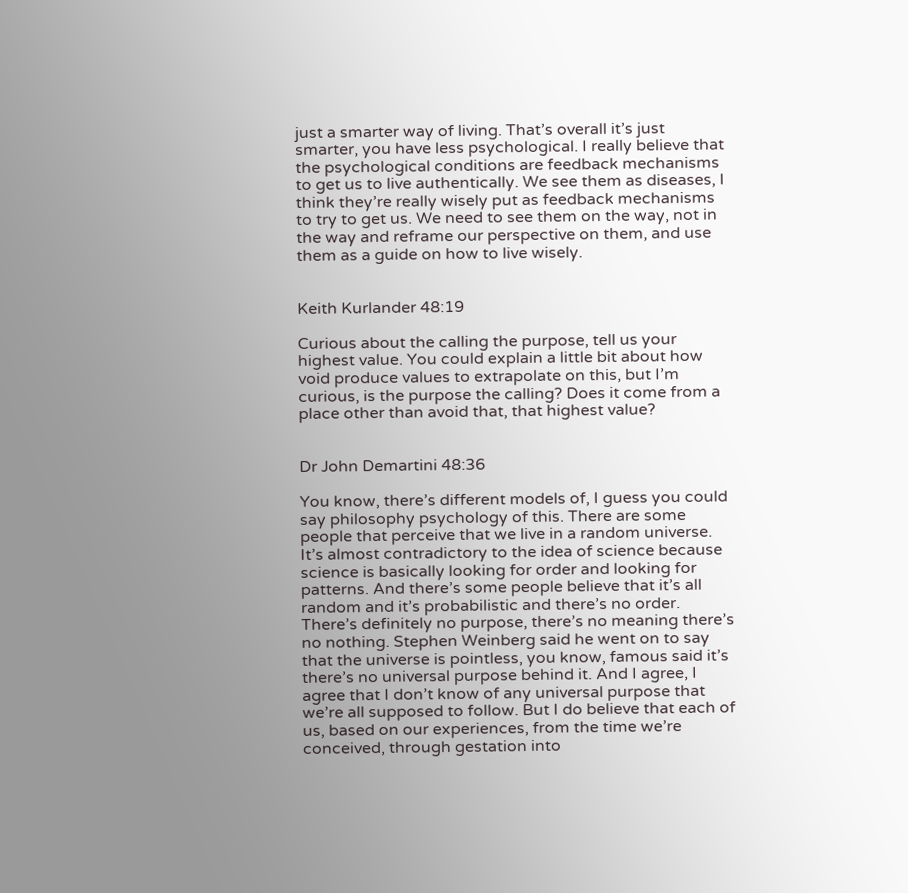just a smarter way of living. That’s overall it’s just smarter, you have less psychological. I really believe that the psychological conditions are feedback mechanisms to get us to live authentically. We see them as diseases, I think they’re really wisely put as feedback mechanisms to try to get us. We need to see them on the way, not in the way and reframe our perspective on them, and use them as a guide on how to live wisely.


Keith Kurlander 48:19

Curious about the calling the purpose, tell us your highest value. You could explain a little bit about how void produce values to extrapolate on this, but I’m curious, is the purpose the calling? Does it come from a place other than avoid that, that highest value?


Dr John Demartini 48:36

You know, there’s different models of, I guess you could say philosophy psychology of this. There are some people that perceive that we live in a random universe. It’s almost contradictory to the idea of science because science is basically looking for order and looking for patterns. And there’s some people believe that it’s all random and it’s probabilistic and there’s no order. There’s definitely no purpose, there’s no meaning there’s no nothing. Stephen Weinberg said he went on to say that the universe is pointless, you know, famous said it’s there’s no universal purpose behind it. And I agree, I agree that I don’t know of any universal purpose that we’re all supposed to follow. But I do believe that each of us, based on our experiences, from the time we’re conceived, through gestation into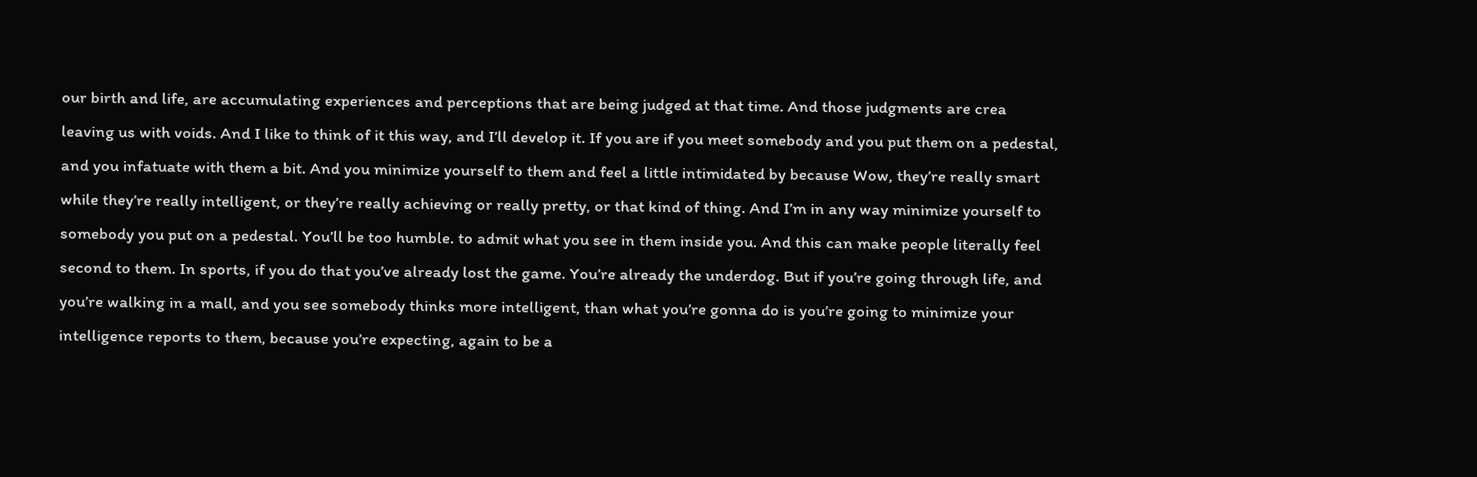our birth and life, are accumulating experiences and perceptions that are being judged at that time. And those judgments are crea leaving us with voids. And I like to think of it this way, and I’ll develop it. If you are if you meet somebody and you put them on a pedestal, and you infatuate with them a bit. And you minimize yourself to them and feel a little intimidated by because Wow, they’re really smart while they’re really intelligent, or they’re really achieving or really pretty, or that kind of thing. And I’m in any way minimize yourself to somebody you put on a pedestal. You’ll be too humble. to admit what you see in them inside you. And this can make people literally feel second to them. In sports, if you do that you’ve already lost the game. You’re already the underdog. But if you’re going through life, and you’re walking in a mall, and you see somebody thinks more intelligent, than what you’re gonna do is you’re going to minimize your intelligence reports to them, because you’re expecting, again to be a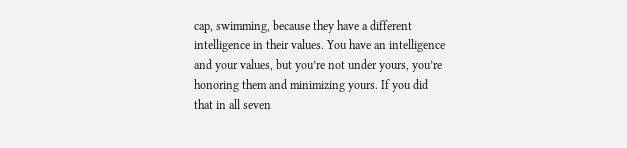cap, swimming, because they have a different intelligence in their values. You have an intelligence and your values, but you’re not under yours, you’re honoring them and minimizing yours. If you did that in all seven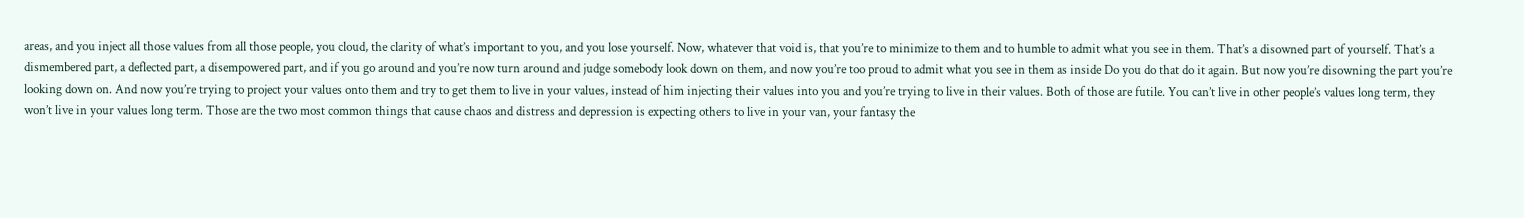areas, and you inject all those values from all those people, you cloud, the clarity of what’s important to you, and you lose yourself. Now, whatever that void is, that you’re to minimize to them and to humble to admit what you see in them. That’s a disowned part of yourself. That’s a dismembered part, a deflected part, a disempowered part, and if you go around and you’re now turn around and judge somebody look down on them, and now you’re too proud to admit what you see in them as inside Do you do that do it again. But now you’re disowning the part you’re looking down on. And now you’re trying to project your values onto them and try to get them to live in your values, instead of him injecting their values into you and you’re trying to live in their values. Both of those are futile. You can’t live in other people’s values long term, they won’t live in your values long term. Those are the two most common things that cause chaos and distress and depression is expecting others to live in your van, your fantasy the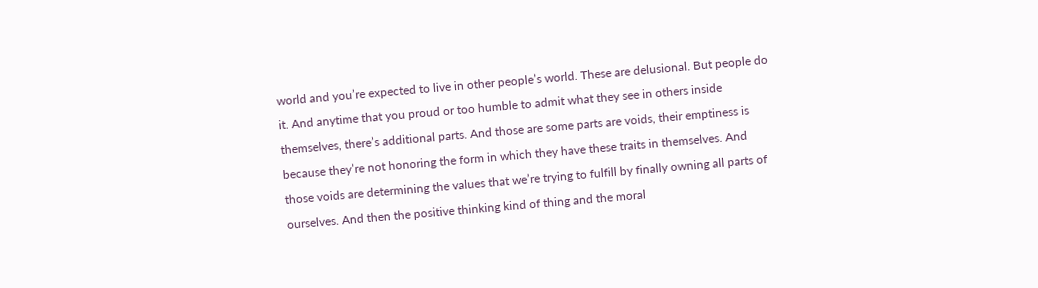world and you’re expected to live in other people’s world. These are delusional. But people do it. And anytime that you proud or too humble to admit what they see in others inside themselves, there’s additional parts. And those are some parts are voids, their emptiness is because they’re not honoring the form in which they have these traits in themselves. And those voids are determining the values that we’re trying to fulfill by finally owning all parts of ourselves. And then the positive thinking kind of thing and the moral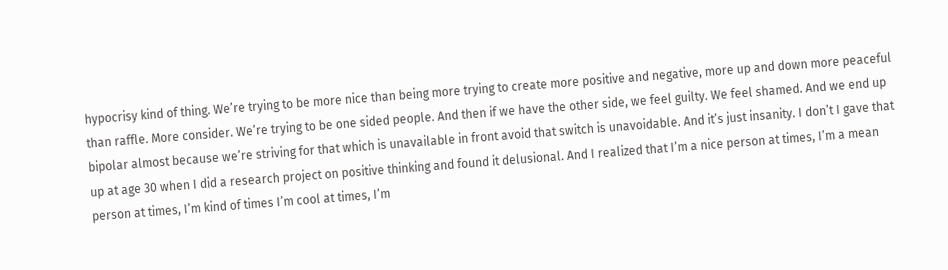hypocrisy kind of thing. We’re trying to be more nice than being more trying to create more positive and negative, more up and down more peaceful than raffle. More consider. We’re trying to be one sided people. And then if we have the other side, we feel guilty. We feel shamed. And we end up bipolar almost because we’re striving for that which is unavailable in front avoid that switch is unavoidable. And it’s just insanity. I don’t I gave that up at age 30 when I did a research project on positive thinking and found it delusional. And I realized that I’m a nice person at times, I’m a mean person at times, I’m kind of times I’m cool at times, I’m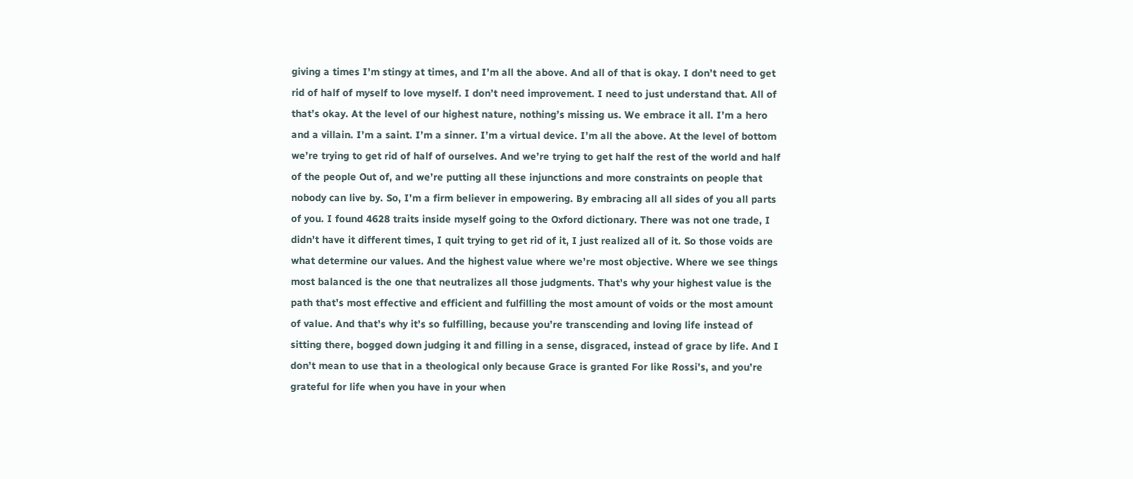giving a times I’m stingy at times, and I’m all the above. And all of that is okay. I don’t need to get rid of half of myself to love myself. I don’t need improvement. I need to just understand that. All of that’s okay. At the level of our highest nature, nothing’s missing us. We embrace it all. I’m a hero and a villain. I’m a saint. I’m a sinner. I’m a virtual device. I’m all the above. At the level of bottom we’re trying to get rid of half of ourselves. And we’re trying to get half the rest of the world and half of the people Out of, and we’re putting all these injunctions and more constraints on people that nobody can live by. So, I’m a firm believer in empowering. By embracing all all sides of you all parts of you. I found 4628 traits inside myself going to the Oxford dictionary. There was not one trade, I didn’t have it different times, I quit trying to get rid of it, I just realized all of it. So those voids are what determine our values. And the highest value where we’re most objective. Where we see things most balanced is the one that neutralizes all those judgments. That’s why your highest value is the path that’s most effective and efficient and fulfilling the most amount of voids or the most amount of value. And that’s why it’s so fulfilling, because you’re transcending and loving life instead of sitting there, bogged down judging it and filling in a sense, disgraced, instead of grace by life. And I don’t mean to use that in a theological only because Grace is granted For like Rossi’s, and you’re grateful for life when you have in your when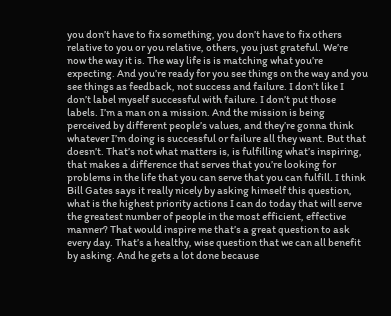you don’t have to fix something, you don’t have to fix others relative to you or you relative, others, you just grateful. We’re now the way it is. The way life is is matching what you’re expecting. And you’re ready for you see things on the way and you see things as feedback, not success and failure. I don’t like I don’t label myself successful with failure. I don’t put those labels. I’m a man on a mission. And the mission is being perceived by different people’s values, and they’re gonna think whatever I’m doing is successful or failure all they want. But that doesn’t. That’s not what matters is, is fulfilling what’s inspiring, that makes a difference that serves that you’re looking for problems in the life that you can serve that you can fulfill. I think Bill Gates says it really nicely by asking himself this question, what is the highest priority actions I can do today that will serve the greatest number of people in the most efficient, effective manner? That would inspire me that’s a great question to ask every day. That’s a healthy, wise question that we can all benefit by asking. And he gets a lot done because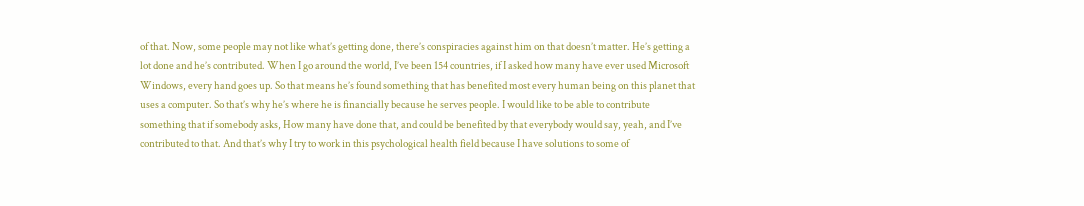of that. Now, some people may not like what’s getting done, there’s conspiracies against him on that doesn’t matter. He’s getting a lot done and he’s contributed. When I go around the world, I’ve been 154 countries, if I asked how many have ever used Microsoft Windows, every hand goes up. So that means he’s found something that has benefited most every human being on this planet that uses a computer. So that’s why he’s where he is financially because he serves people. I would like to be able to contribute something that if somebody asks, How many have done that, and could be benefited by that everybody would say, yeah, and I’ve contributed to that. And that’s why I try to work in this psychological health field because I have solutions to some of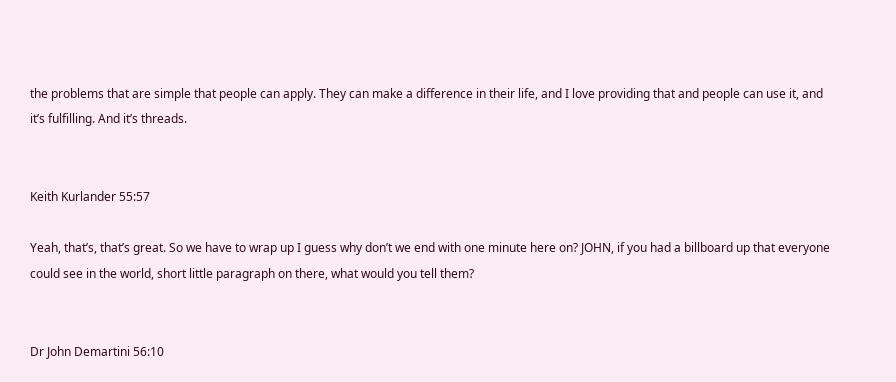the problems that are simple that people can apply. They can make a difference in their life, and I love providing that and people can use it, and it’s fulfilling. And it’s threads.


Keith Kurlander 55:57

Yeah, that’s, that’s great. So we have to wrap up I guess why don’t we end with one minute here on? JOHN, if you had a billboard up that everyone could see in the world, short little paragraph on there, what would you tell them?


Dr John Demartini 56:10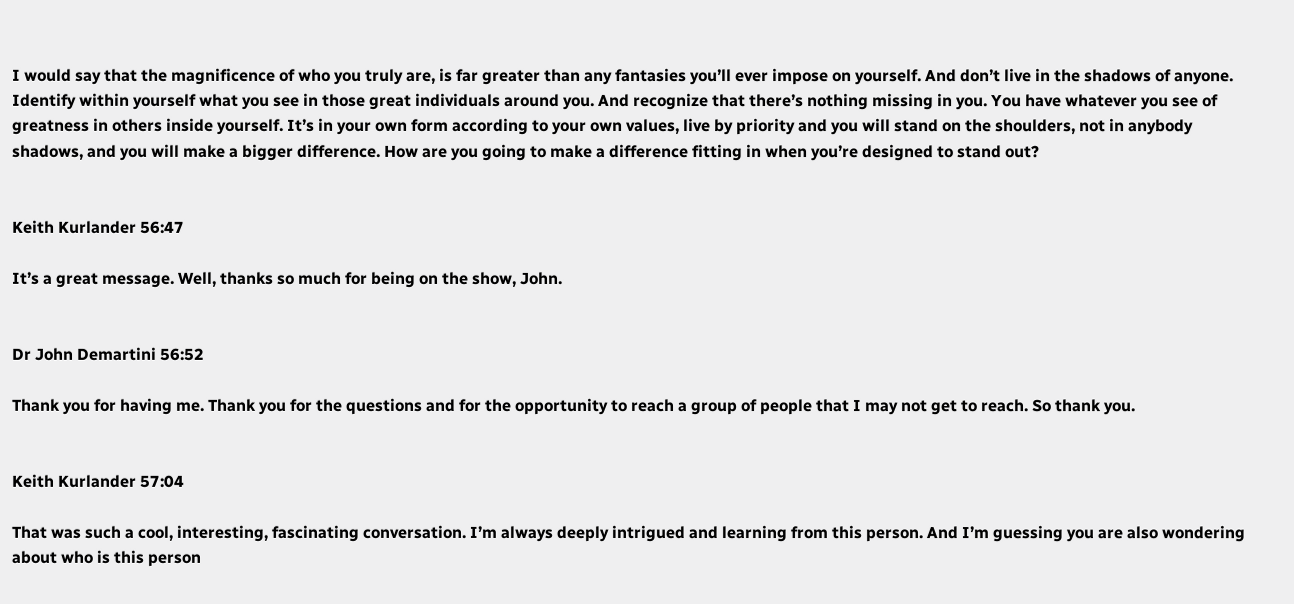I would say that the magnificence of who you truly are, is far greater than any fantasies you’ll ever impose on yourself. And don’t live in the shadows of anyone. Identify within yourself what you see in those great individuals around you. And recognize that there’s nothing missing in you. You have whatever you see of greatness in others inside yourself. It’s in your own form according to your own values, live by priority and you will stand on the shoulders, not in anybody shadows, and you will make a bigger difference. How are you going to make a difference fitting in when you’re designed to stand out?


Keith Kurlander 56:47

It’s a great message. Well, thanks so much for being on the show, John.


Dr John Demartini 56:52

Thank you for having me. Thank you for the questions and for the opportunity to reach a group of people that I may not get to reach. So thank you.


Keith Kurlander 57:04

That was such a cool, interesting, fascinating conversation. I’m always deeply intrigued and learning from this person. And I’m guessing you are also wondering about who is this person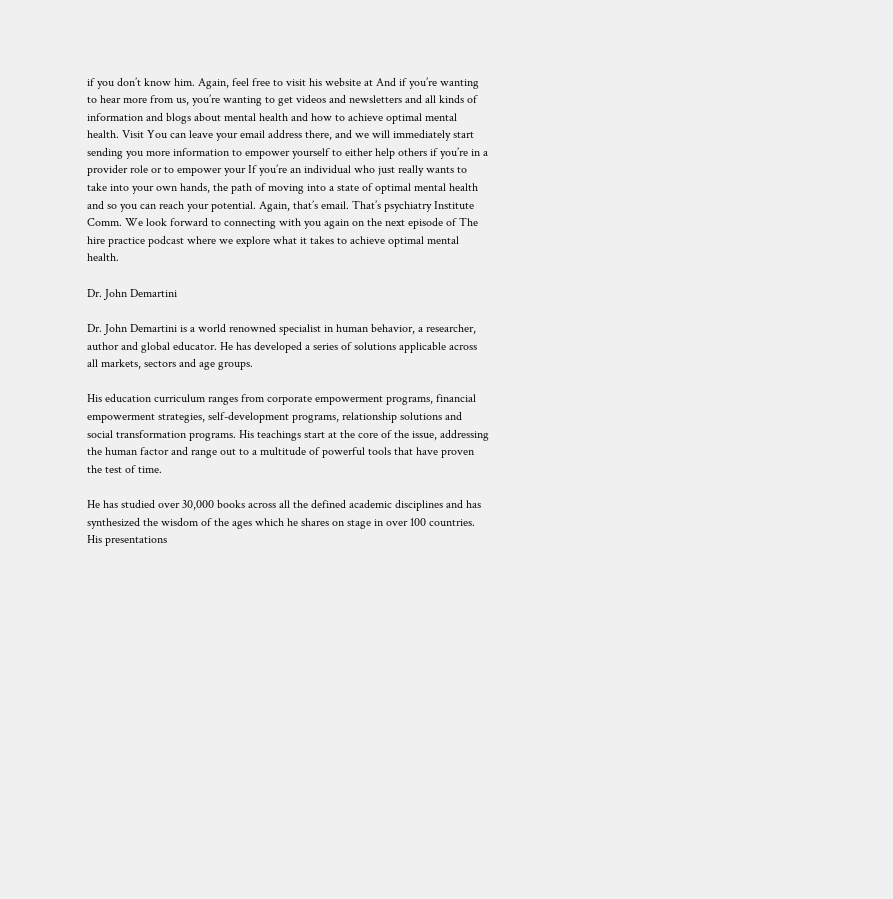if you don’t know him. Again, feel free to visit his website at And if you’re wanting to hear more from us, you’re wanting to get videos and newsletters and all kinds of information and blogs about mental health and how to achieve optimal mental health. Visit You can leave your email address there, and we will immediately start sending you more information to empower yourself to either help others if you’re in a provider role or to empower your If you’re an individual who just really wants to take into your own hands, the path of moving into a state of optimal mental health and so you can reach your potential. Again, that’s email. That’s psychiatry Institute Comm. We look forward to connecting with you again on the next episode of The hire practice podcast where we explore what it takes to achieve optimal mental health.

Dr. John Demartini

Dr. John Demartini is a world renowned specialist in human behavior, a researcher, author and global educator. He has developed a series of solutions applicable across all markets, sectors and age groups.

His education curriculum ranges from corporate empowerment programs, financial empowerment strategies, self-development programs, relationship solutions and social transformation programs. His teachings start at the core of the issue, addressing the human factor and range out to a multitude of powerful tools that have proven the test of time.

He has studied over 30,000 books across all the defined academic disciplines and has synthesized the wisdom of the ages which he shares on stage in over 100 countries. His presentations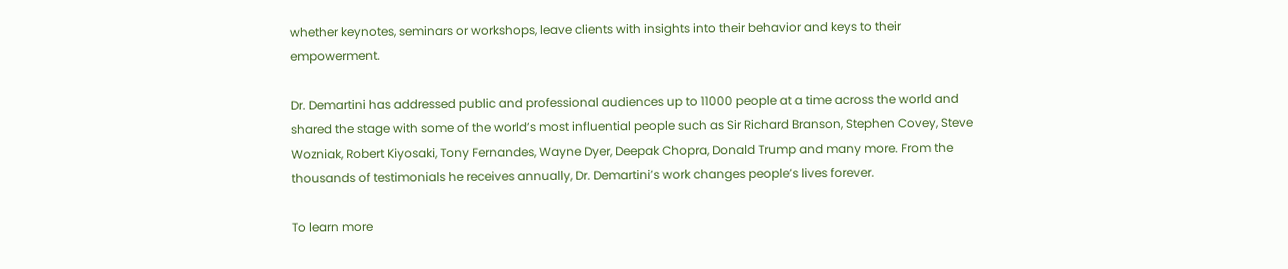whether keynotes, seminars or workshops, leave clients with insights into their behavior and keys to their empowerment.

Dr. Demartini has addressed public and professional audiences up to 11000 people at a time across the world and shared the stage with some of the world’s most influential people such as Sir Richard Branson, Stephen Covey, Steve Wozniak, Robert Kiyosaki, Tony Fernandes, Wayne Dyer, Deepak Chopra, Donald Trump and many more. From the thousands of testimonials he receives annually, Dr. Demartini’s work changes people’s lives forever.

To learn more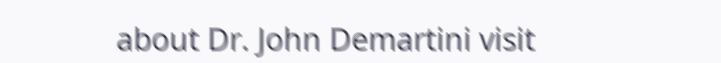about Dr. John Demartini visit